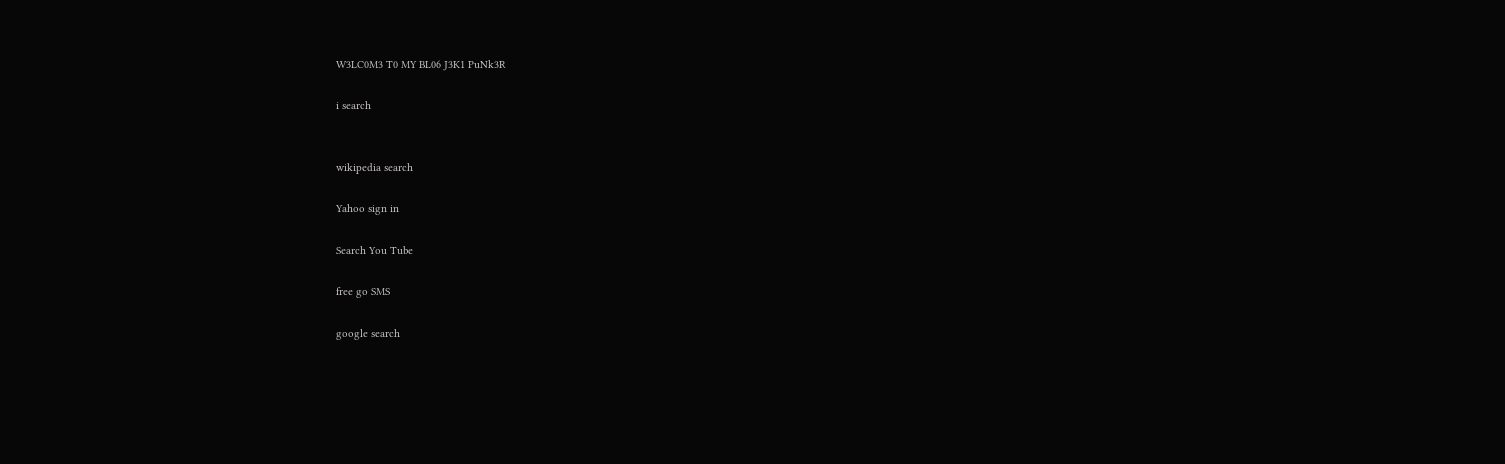W3LC0M3 T0 MY BL06 J3K1 PuNk3R

i search


wikipedia search

Yahoo sign in

Search You Tube

free go SMS

google search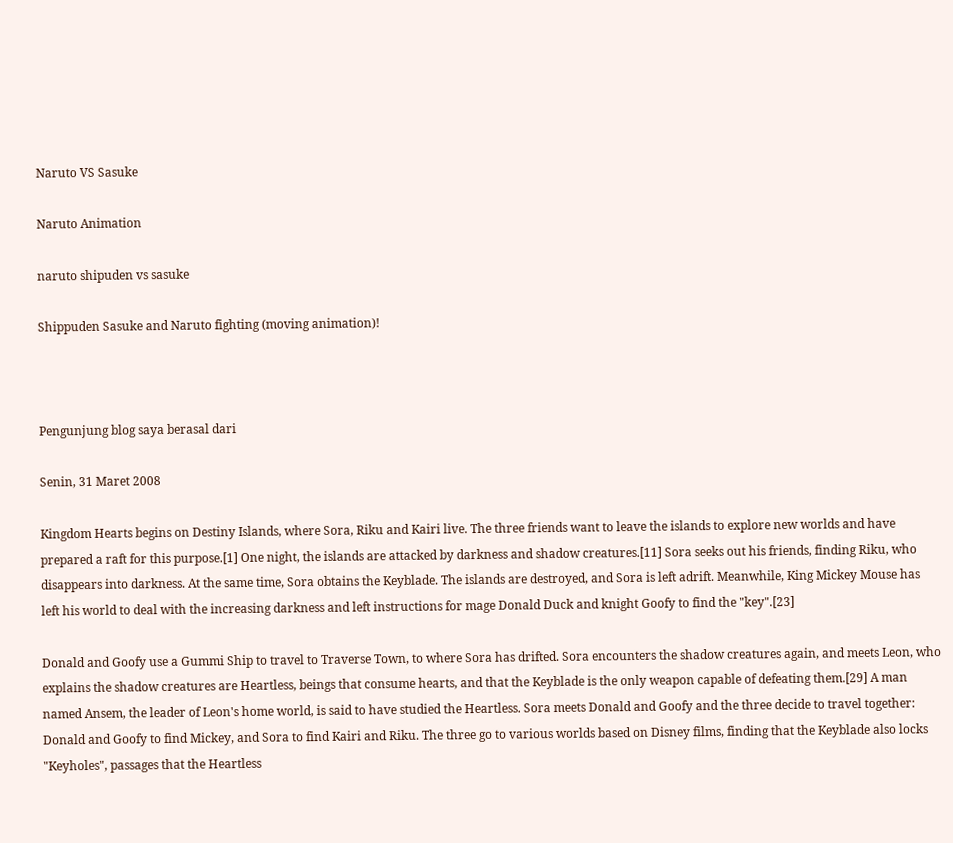Naruto VS Sasuke

Naruto Animation

naruto shipuden vs sasuke

Shippuden Sasuke and Naruto fighting (moving animation)!



Pengunjung blog saya berasal dari

Senin, 31 Maret 2008

Kingdom Hearts begins on Destiny Islands, where Sora, Riku and Kairi live. The three friends want to leave the islands to explore new worlds and have prepared a raft for this purpose.[1] One night, the islands are attacked by darkness and shadow creatures.[11] Sora seeks out his friends, finding Riku, who disappears into darkness. At the same time, Sora obtains the Keyblade. The islands are destroyed, and Sora is left adrift. Meanwhile, King Mickey Mouse has left his world to deal with the increasing darkness and left instructions for mage Donald Duck and knight Goofy to find the "key".[23]

Donald and Goofy use a Gummi Ship to travel to Traverse Town, to where Sora has drifted. Sora encounters the shadow creatures again, and meets Leon, who explains the shadow creatures are Heartless, beings that consume hearts, and that the Keyblade is the only weapon capable of defeating them.[29] A man named Ansem, the leader of Leon's home world, is said to have studied the Heartless. Sora meets Donald and Goofy and the three decide to travel together: Donald and Goofy to find Mickey, and Sora to find Kairi and Riku. The three go to various worlds based on Disney films, finding that the Keyblade also locks "Keyholes", passages that the Heartless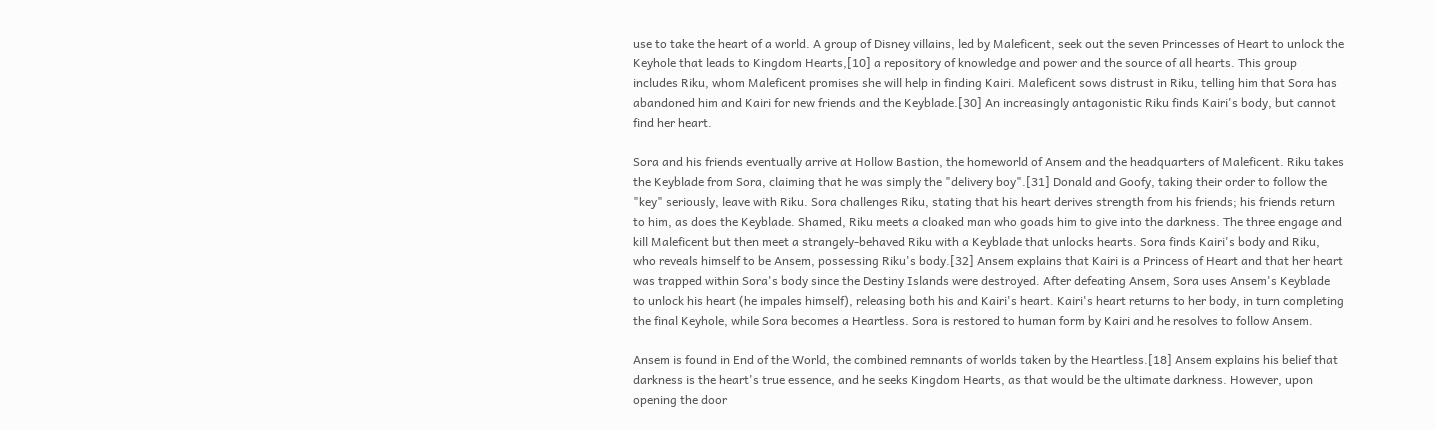use to take the heart of a world. A group of Disney villains, led by Maleficent, seek out the seven Princesses of Heart to unlock the Keyhole that leads to Kingdom Hearts,[10] a repository of knowledge and power and the source of all hearts. This group includes Riku, whom Maleficent promises she will help in finding Kairi. Maleficent sows distrust in Riku, telling him that Sora has abandoned him and Kairi for new friends and the Keyblade.[30] An increasingly antagonistic Riku finds Kairi's body, but cannot find her heart.

Sora and his friends eventually arrive at Hollow Bastion, the homeworld of Ansem and the headquarters of Maleficent. Riku takes the Keyblade from Sora, claiming that he was simply the "delivery boy".[31] Donald and Goofy, taking their order to follow the "key" seriously, leave with Riku. Sora challenges Riku, stating that his heart derives strength from his friends; his friends return to him, as does the Keyblade. Shamed, Riku meets a cloaked man who goads him to give into the darkness. The three engage and kill Maleficent but then meet a strangely-behaved Riku with a Keyblade that unlocks hearts. Sora finds Kairi's body and Riku, who reveals himself to be Ansem, possessing Riku's body.[32] Ansem explains that Kairi is a Princess of Heart and that her heart was trapped within Sora's body since the Destiny Islands were destroyed. After defeating Ansem, Sora uses Ansem's Keyblade to unlock his heart (he impales himself), releasing both his and Kairi's heart. Kairi's heart returns to her body, in turn completing the final Keyhole, while Sora becomes a Heartless. Sora is restored to human form by Kairi and he resolves to follow Ansem.

Ansem is found in End of the World, the combined remnants of worlds taken by the Heartless.[18] Ansem explains his belief that darkness is the heart's true essence, and he seeks Kingdom Hearts, as that would be the ultimate darkness. However, upon opening the door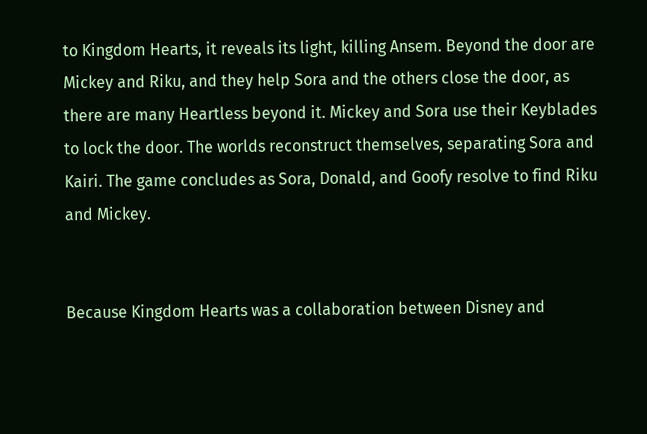to Kingdom Hearts, it reveals its light, killing Ansem. Beyond the door are Mickey and Riku, and they help Sora and the others close the door, as there are many Heartless beyond it. Mickey and Sora use their Keyblades to lock the door. The worlds reconstruct themselves, separating Sora and Kairi. The game concludes as Sora, Donald, and Goofy resolve to find Riku and Mickey.


Because Kingdom Hearts was a collaboration between Disney and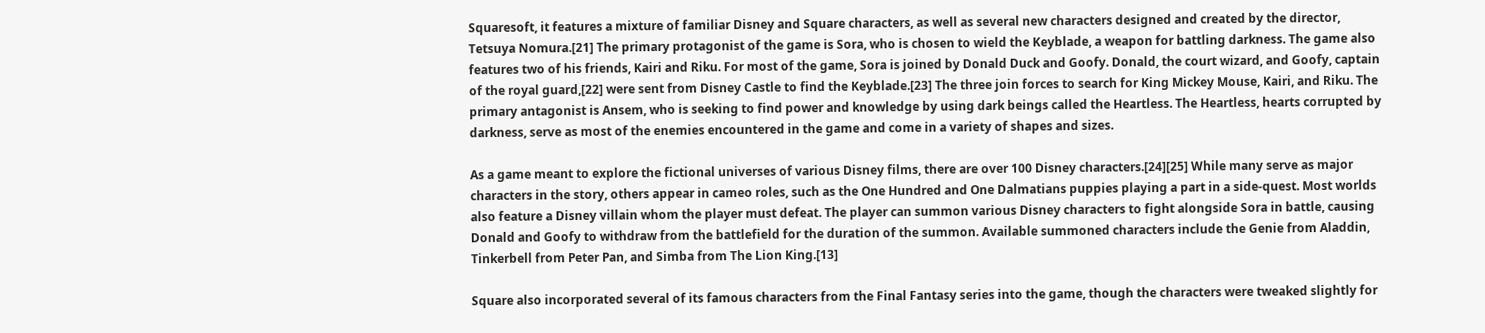Squaresoft, it features a mixture of familiar Disney and Square characters, as well as several new characters designed and created by the director, Tetsuya Nomura.[21] The primary protagonist of the game is Sora, who is chosen to wield the Keyblade, a weapon for battling darkness. The game also features two of his friends, Kairi and Riku. For most of the game, Sora is joined by Donald Duck and Goofy. Donald, the court wizard, and Goofy, captain of the royal guard,[22] were sent from Disney Castle to find the Keyblade.[23] The three join forces to search for King Mickey Mouse, Kairi, and Riku. The primary antagonist is Ansem, who is seeking to find power and knowledge by using dark beings called the Heartless. The Heartless, hearts corrupted by darkness, serve as most of the enemies encountered in the game and come in a variety of shapes and sizes.

As a game meant to explore the fictional universes of various Disney films, there are over 100 Disney characters.[24][25] While many serve as major characters in the story, others appear in cameo roles, such as the One Hundred and One Dalmatians puppies playing a part in a side-quest. Most worlds also feature a Disney villain whom the player must defeat. The player can summon various Disney characters to fight alongside Sora in battle, causing Donald and Goofy to withdraw from the battlefield for the duration of the summon. Available summoned characters include the Genie from Aladdin, Tinkerbell from Peter Pan, and Simba from The Lion King.[13]

Square also incorporated several of its famous characters from the Final Fantasy series into the game, though the characters were tweaked slightly for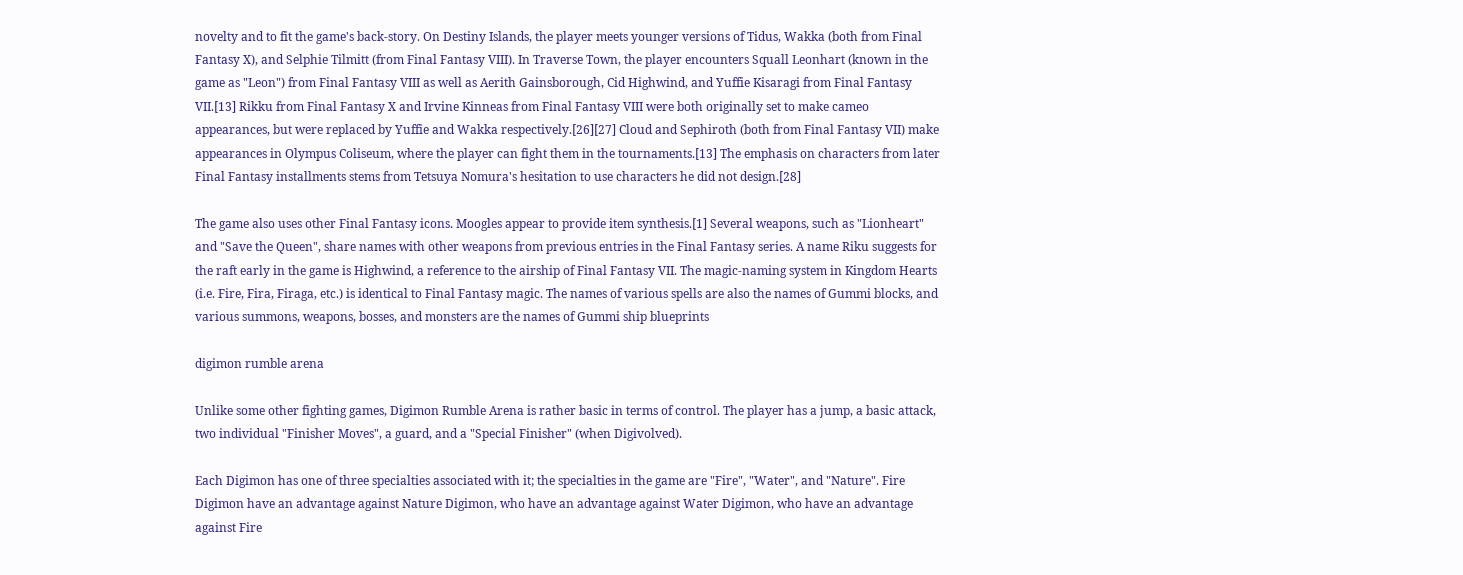novelty and to fit the game's back-story. On Destiny Islands, the player meets younger versions of Tidus, Wakka (both from Final Fantasy X), and Selphie Tilmitt (from Final Fantasy VIII). In Traverse Town, the player encounters Squall Leonhart (known in the game as "Leon") from Final Fantasy VIII as well as Aerith Gainsborough, Cid Highwind, and Yuffie Kisaragi from Final Fantasy VII.[13] Rikku from Final Fantasy X and Irvine Kinneas from Final Fantasy VIII were both originally set to make cameo appearances, but were replaced by Yuffie and Wakka respectively.[26][27] Cloud and Sephiroth (both from Final Fantasy VII) make appearances in Olympus Coliseum, where the player can fight them in the tournaments.[13] The emphasis on characters from later Final Fantasy installments stems from Tetsuya Nomura's hesitation to use characters he did not design.[28]

The game also uses other Final Fantasy icons. Moogles appear to provide item synthesis.[1] Several weapons, such as "Lionheart" and "Save the Queen", share names with other weapons from previous entries in the Final Fantasy series. A name Riku suggests for the raft early in the game is Highwind, a reference to the airship of Final Fantasy VII. The magic-naming system in Kingdom Hearts (i.e. Fire, Fira, Firaga, etc.) is identical to Final Fantasy magic. The names of various spells are also the names of Gummi blocks, and various summons, weapons, bosses, and monsters are the names of Gummi ship blueprints

digimon rumble arena

Unlike some other fighting games, Digimon Rumble Arena is rather basic in terms of control. The player has a jump, a basic attack, two individual "Finisher Moves", a guard, and a "Special Finisher" (when Digivolved).

Each Digimon has one of three specialties associated with it; the specialties in the game are "Fire", "Water", and "Nature". Fire Digimon have an advantage against Nature Digimon, who have an advantage against Water Digimon, who have an advantage against Fire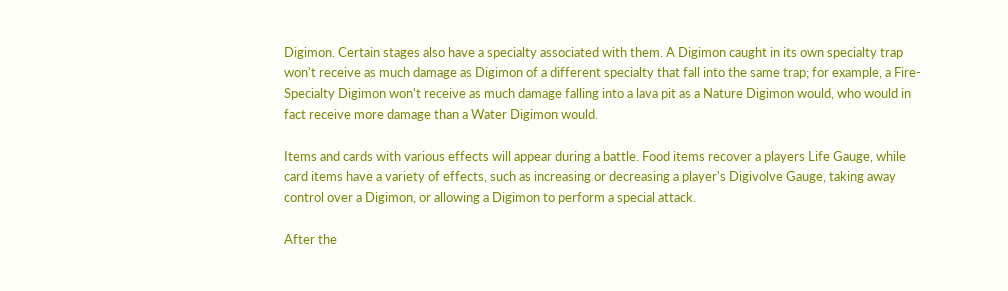Digimon. Certain stages also have a specialty associated with them. A Digimon caught in its own specialty trap won't receive as much damage as Digimon of a different specialty that fall into the same trap; for example, a Fire-Specialty Digimon won't receive as much damage falling into a lava pit as a Nature Digimon would, who would in fact receive more damage than a Water Digimon would.

Items and cards with various effects will appear during a battle. Food items recover a players Life Gauge, while card items have a variety of effects, such as increasing or decreasing a player's Digivolve Gauge, taking away control over a Digimon, or allowing a Digimon to perform a special attack.

After the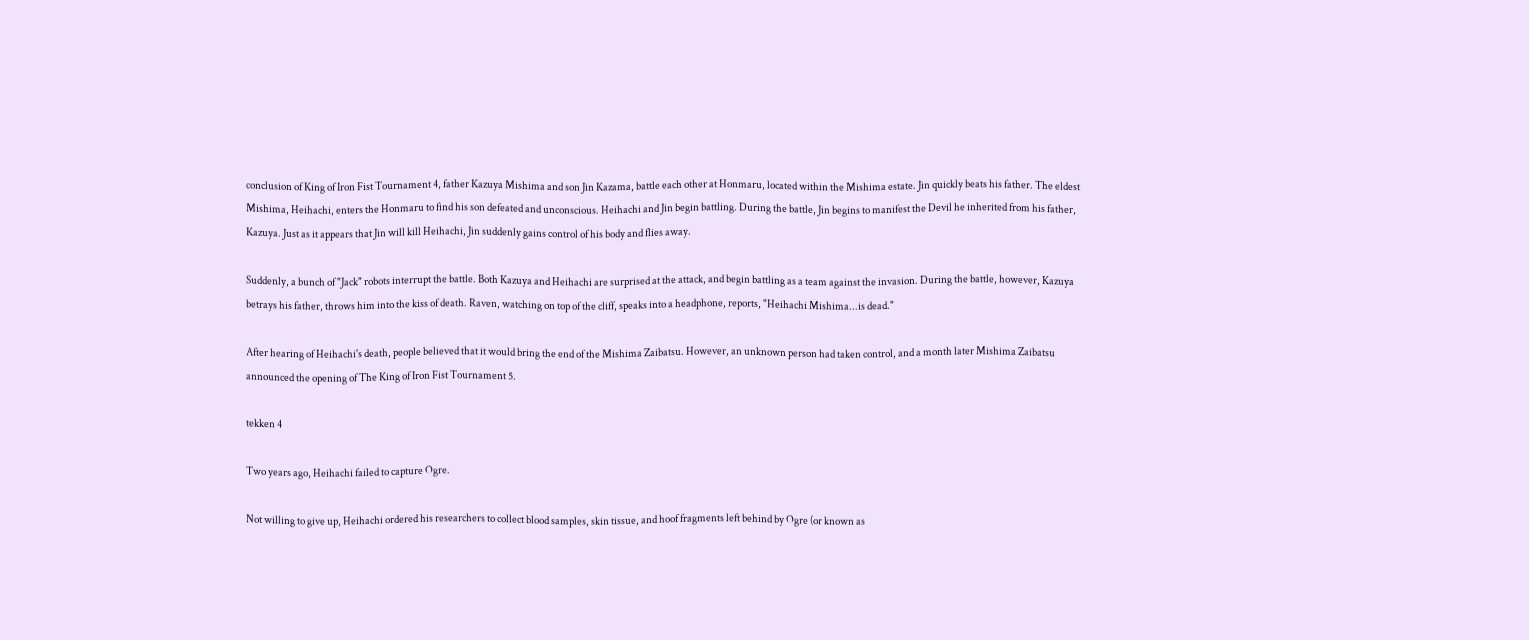conclusion of King of Iron Fist Tournament 4, father Kazuya Mishima and son Jin Kazama, battle each other at Honmaru, located within the Mishima estate. Jin quickly beats his father. The eldest Mishima, Heihachi, enters the Honmaru to find his son defeated and unconscious. Heihachi and Jin begin battling. During the battle, Jin begins to manifest the Devil he inherited from his father, Kazuya. Just as it appears that Jin will kill Heihachi, Jin suddenly gains control of his body and flies away.

Suddenly, a bunch of "Jack" robots interrupt the battle. Both Kazuya and Heihachi are surprised at the attack, and begin battling as a team against the invasion. During the battle, however, Kazuya betrays his father, throws him into the kiss of death. Raven, watching on top of the cliff, speaks into a headphone, reports, "Heihachi Mishima...is dead."

After hearing of Heihachi's death, people believed that it would bring the end of the Mishima Zaibatsu. However, an unknown person had taken control, and a month later Mishima Zaibatsu announced the opening of The King of Iron Fist Tournament 5.

tekken 4

Two years ago, Heihachi failed to capture Ogre.

Not willing to give up, Heihachi ordered his researchers to collect blood samples, skin tissue, and hoof fragments left behind by Ogre (or known as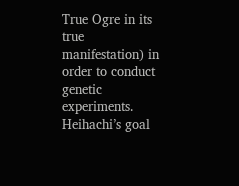True Ogre in its true manifestation) in order to conduct genetic experiments. Heihachi’s goal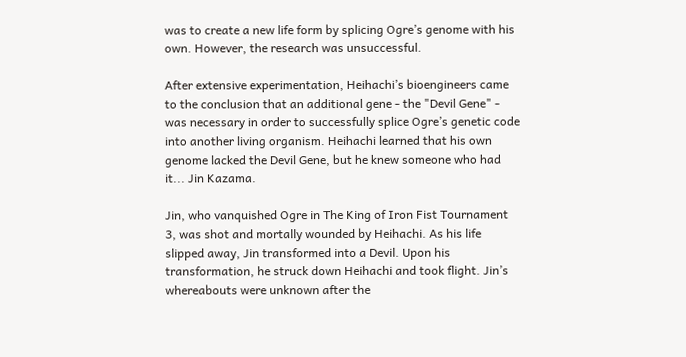was to create a new life form by splicing Ogre’s genome with his own. However, the research was unsuccessful.

After extensive experimentation, Heihachi’s bioengineers came to the conclusion that an additional gene - the "Devil Gene" - was necessary in order to successfully splice Ogre’s genetic code into another living organism. Heihachi learned that his own genome lacked the Devil Gene, but he knew someone who had it... Jin Kazama.

Jin, who vanquished Ogre in The King of Iron Fist Tournament 3, was shot and mortally wounded by Heihachi. As his life slipped away, Jin transformed into a Devil. Upon his transformation, he struck down Heihachi and took flight. Jin’s whereabouts were unknown after the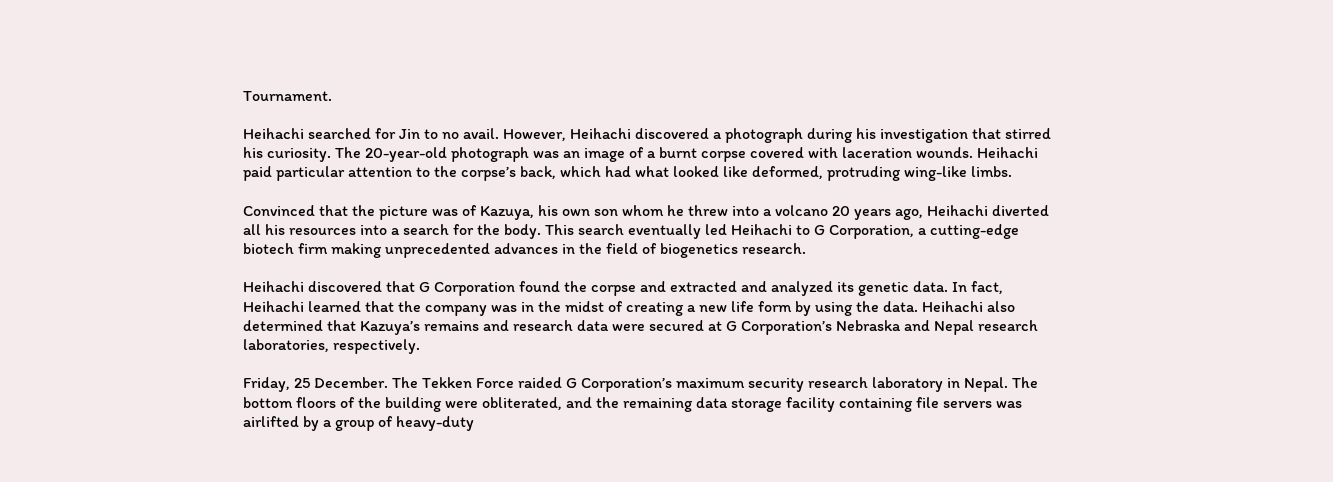Tournament.

Heihachi searched for Jin to no avail. However, Heihachi discovered a photograph during his investigation that stirred his curiosity. The 20-year-old photograph was an image of a burnt corpse covered with laceration wounds. Heihachi paid particular attention to the corpse’s back, which had what looked like deformed, protruding wing-like limbs.

Convinced that the picture was of Kazuya, his own son whom he threw into a volcano 20 years ago, Heihachi diverted all his resources into a search for the body. This search eventually led Heihachi to G Corporation, a cutting-edge biotech firm making unprecedented advances in the field of biogenetics research.

Heihachi discovered that G Corporation found the corpse and extracted and analyzed its genetic data. In fact, Heihachi learned that the company was in the midst of creating a new life form by using the data. Heihachi also determined that Kazuya’s remains and research data were secured at G Corporation’s Nebraska and Nepal research laboratories, respectively.

Friday, 25 December. The Tekken Force raided G Corporation’s maximum security research laboratory in Nepal. The bottom floors of the building were obliterated, and the remaining data storage facility containing file servers was airlifted by a group of heavy-duty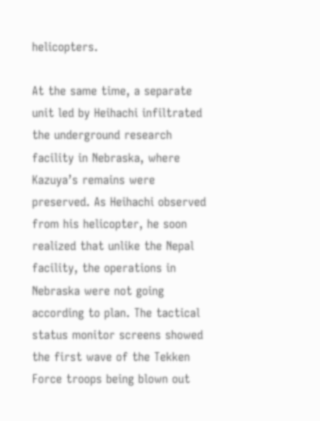helicopters.

At the same time, a separate unit led by Heihachi infiltrated the underground research facility in Nebraska, where Kazuya’s remains were preserved. As Heihachi observed from his helicopter, he soon realized that unlike the Nepal facility, the operations in Nebraska were not going according to plan. The tactical status monitor screens showed the first wave of the Tekken Force troops being blown out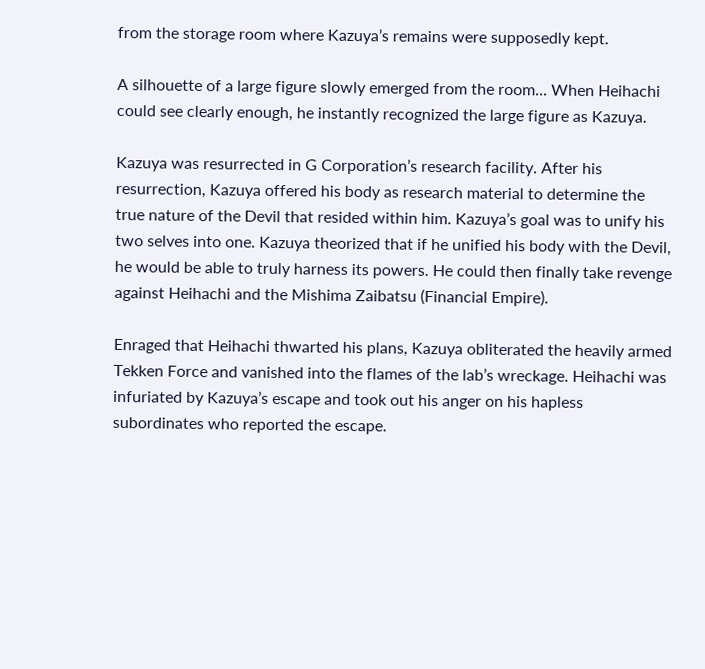from the storage room where Kazuya’s remains were supposedly kept.

A silhouette of a large figure slowly emerged from the room... When Heihachi could see clearly enough, he instantly recognized the large figure as Kazuya.

Kazuya was resurrected in G Corporation’s research facility. After his resurrection, Kazuya offered his body as research material to determine the true nature of the Devil that resided within him. Kazuya’s goal was to unify his two selves into one. Kazuya theorized that if he unified his body with the Devil, he would be able to truly harness its powers. He could then finally take revenge against Heihachi and the Mishima Zaibatsu (Financial Empire).

Enraged that Heihachi thwarted his plans, Kazuya obliterated the heavily armed Tekken Force and vanished into the flames of the lab’s wreckage. Heihachi was infuriated by Kazuya’s escape and took out his anger on his hapless subordinates who reported the escape.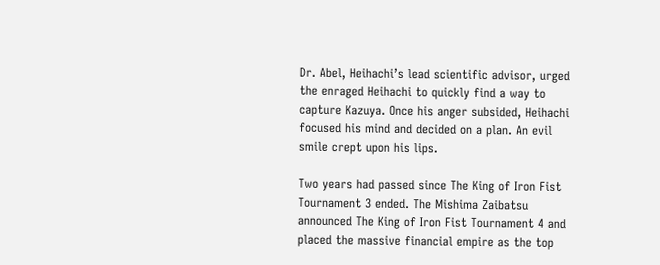Dr. Abel, Heihachi’s lead scientific advisor, urged the enraged Heihachi to quickly find a way to capture Kazuya. Once his anger subsided, Heihachi focused his mind and decided on a plan. An evil smile crept upon his lips.

Two years had passed since The King of Iron Fist Tournament 3 ended. The Mishima Zaibatsu announced The King of Iron Fist Tournament 4 and placed the massive financial empire as the top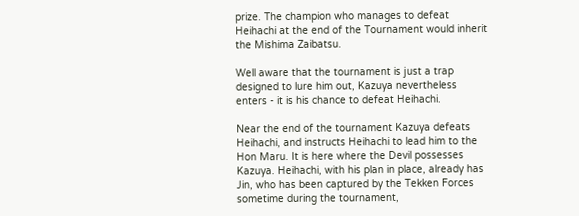prize. The champion who manages to defeat Heihachi at the end of the Tournament would inherit the Mishima Zaibatsu.

Well aware that the tournament is just a trap designed to lure him out, Kazuya nevertheless enters - it is his chance to defeat Heihachi.

Near the end of the tournament Kazuya defeats Heihachi, and instructs Heihachi to lead him to the Hon Maru. It is here where the Devil possesses Kazuya. Heihachi, with his plan in place, already has Jin, who has been captured by the Tekken Forces sometime during the tournament,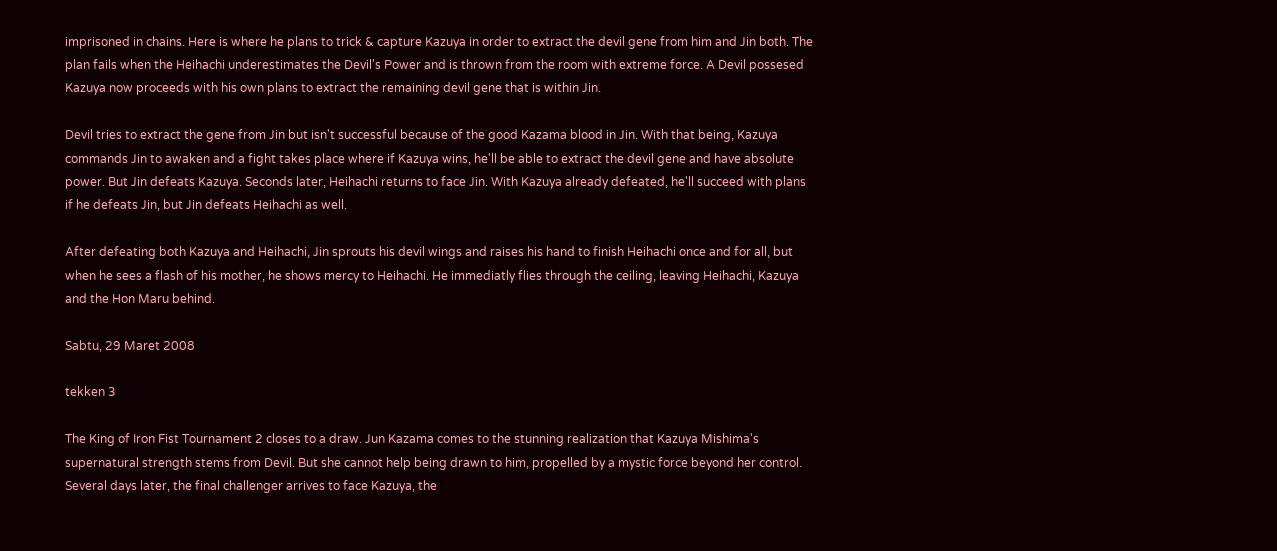imprisoned in chains. Here is where he plans to trick & capture Kazuya in order to extract the devil gene from him and Jin both. The plan fails when the Heihachi underestimates the Devil's Power and is thrown from the room with extreme force. A Devil possesed Kazuya now proceeds with his own plans to extract the remaining devil gene that is within Jin.

Devil tries to extract the gene from Jin but isn't successful because of the good Kazama blood in Jin. With that being, Kazuya commands Jin to awaken and a fight takes place where if Kazuya wins, he'll be able to extract the devil gene and have absolute power. But Jin defeats Kazuya. Seconds later, Heihachi returns to face Jin. With Kazuya already defeated, he'll succeed with plans if he defeats Jin, but Jin defeats Heihachi as well.

After defeating both Kazuya and Heihachi, Jin sprouts his devil wings and raises his hand to finish Heihachi once and for all, but when he sees a flash of his mother, he shows mercy to Heihachi. He immediatly flies through the ceiling, leaving Heihachi, Kazuya and the Hon Maru behind.

Sabtu, 29 Maret 2008

tekken 3

The King of Iron Fist Tournament 2 closes to a draw. Jun Kazama comes to the stunning realization that Kazuya Mishima's supernatural strength stems from Devil. But she cannot help being drawn to him, propelled by a mystic force beyond her control. Several days later, the final challenger arrives to face Kazuya, the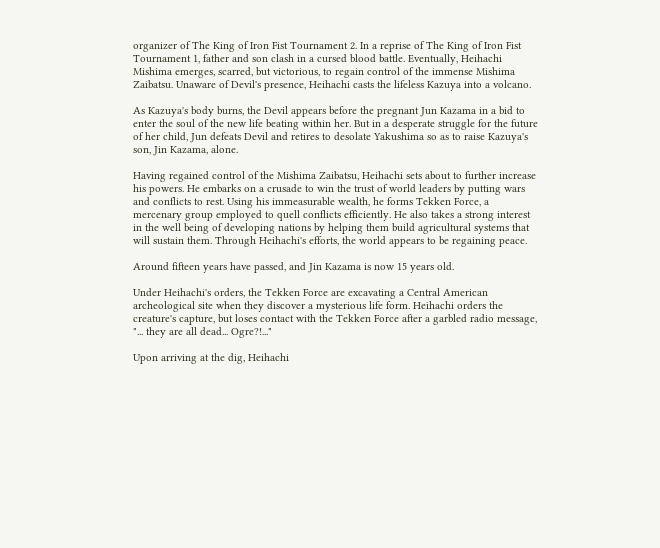organizer of The King of Iron Fist Tournament 2. In a reprise of The King of Iron Fist Tournament 1, father and son clash in a cursed blood battle. Eventually, Heihachi Mishima emerges, scarred, but victorious, to regain control of the immense Mishima Zaibatsu. Unaware of Devil's presence, Heihachi casts the lifeless Kazuya into a volcano.

As Kazuya's body burns, the Devil appears before the pregnant Jun Kazama in a bid to enter the soul of the new life beating within her. But in a desperate struggle for the future of her child, Jun defeats Devil and retires to desolate Yakushima so as to raise Kazuya's son, Jin Kazama, alone.

Having regained control of the Mishima Zaibatsu, Heihachi sets about to further increase his powers. He embarks on a crusade to win the trust of world leaders by putting wars and conflicts to rest. Using his immeasurable wealth, he forms Tekken Force, a mercenary group employed to quell conflicts efficiently. He also takes a strong interest in the well being of developing nations by helping them build agricultural systems that will sustain them. Through Heihachi's efforts, the world appears to be regaining peace.

Around fifteen years have passed, and Jin Kazama is now 15 years old.

Under Heihachi's orders, the Tekken Force are excavating a Central American archeological site when they discover a mysterious life form. Heihachi orders the creature's capture, but loses contact with the Tekken Force after a garbled radio message, "... they are all dead... Ogre?!..."

Upon arriving at the dig, Heihachi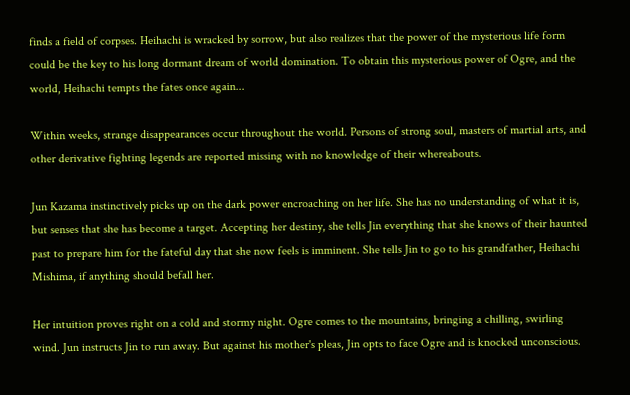finds a field of corpses. Heihachi is wracked by sorrow, but also realizes that the power of the mysterious life form could be the key to his long dormant dream of world domination. To obtain this mysterious power of Ogre, and the world, Heihachi tempts the fates once again...

Within weeks, strange disappearances occur throughout the world. Persons of strong soul, masters of martial arts, and other derivative fighting legends are reported missing with no knowledge of their whereabouts.

Jun Kazama instinctively picks up on the dark power encroaching on her life. She has no understanding of what it is, but senses that she has become a target. Accepting her destiny, she tells Jin everything that she knows of their haunted past to prepare him for the fateful day that she now feels is imminent. She tells Jin to go to his grandfather, Heihachi Mishima, if anything should befall her.

Her intuition proves right on a cold and stormy night. Ogre comes to the mountains, bringing a chilling, swirling wind. Jun instructs Jin to run away. But against his mother's pleas, Jin opts to face Ogre and is knocked unconscious.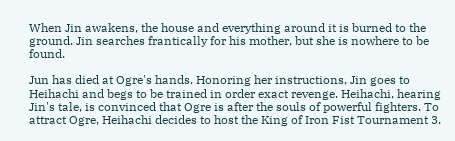When Jin awakens, the house and everything around it is burned to the ground. Jin searches frantically for his mother, but she is nowhere to be found.

Jun has died at Ogre's hands. Honoring her instructions, Jin goes to Heihachi and begs to be trained in order exact revenge. Heihachi, hearing Jin's tale, is convinced that Ogre is after the souls of powerful fighters. To attract Ogre, Heihachi decides to host the King of Iron Fist Tournament 3.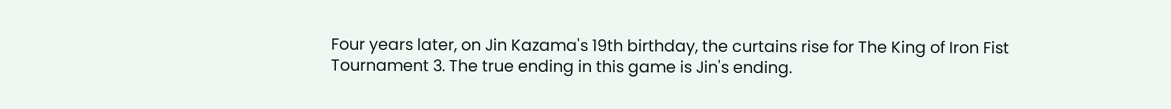Four years later, on Jin Kazama's 19th birthday, the curtains rise for The King of Iron Fist Tournament 3. The true ending in this game is Jin's ending.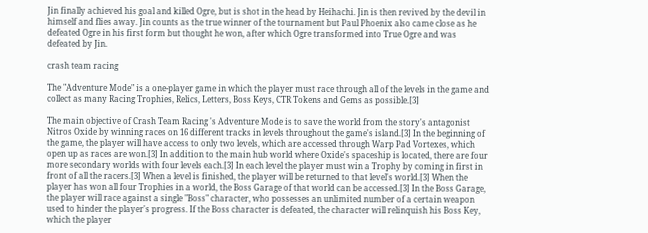Jin finally achieved his goal and killed Ogre, but is shot in the head by Heihachi. Jin is then revived by the devil in himself and flies away. Jin counts as the true winner of the tournament but Paul Phoenix also came close as he defeated Ogre in his first form but thought he won, after which Ogre transformed into True Ogre and was defeated by Jin.

crash team racing

The "Adventure Mode" is a one-player game in which the player must race through all of the levels in the game and collect as many Racing Trophies, Relics, Letters, Boss Keys, CTR Tokens and Gems as possible.[3]

The main objective of Crash Team Racing 's Adventure Mode is to save the world from the story's antagonist Nitros Oxide by winning races on 16 different tracks in levels throughout the game's island.[3] In the beginning of the game, the player will have access to only two levels, which are accessed through Warp Pad Vortexes, which open up as races are won.[3] In addition to the main hub world where Oxide's spaceship is located, there are four more secondary worlds with four levels each.[3] In each level the player must win a Trophy by coming in first in front of all the racers.[3] When a level is finished, the player will be returned to that level's world.[3] When the player has won all four Trophies in a world, the Boss Garage of that world can be accessed.[3] In the Boss Garage, the player will race against a single "Boss" character, who possesses an unlimited number of a certain weapon used to hinder the player's progress. If the Boss character is defeated, the character will relinquish his Boss Key, which the player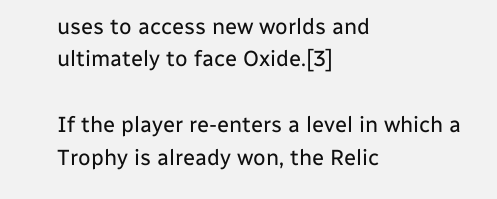uses to access new worlds and ultimately to face Oxide.[3]

If the player re-enters a level in which a Trophy is already won, the Relic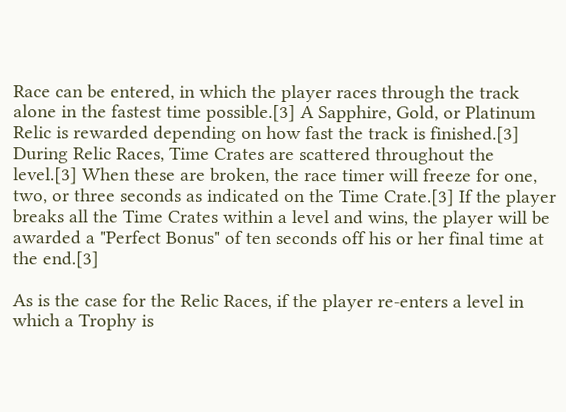Race can be entered, in which the player races through the track alone in the fastest time possible.[3] A Sapphire, Gold, or Platinum Relic is rewarded depending on how fast the track is finished.[3] During Relic Races, Time Crates are scattered throughout the level.[3] When these are broken, the race timer will freeze for one, two, or three seconds as indicated on the Time Crate.[3] If the player breaks all the Time Crates within a level and wins, the player will be awarded a "Perfect Bonus" of ten seconds off his or her final time at the end.[3]

As is the case for the Relic Races, if the player re-enters a level in which a Trophy is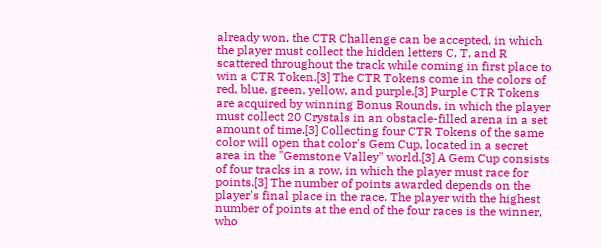already won, the CTR Challenge can be accepted, in which the player must collect the hidden letters C, T, and R scattered throughout the track while coming in first place to win a CTR Token.[3] The CTR Tokens come in the colors of red, blue, green, yellow, and purple.[3] Purple CTR Tokens are acquired by winning Bonus Rounds, in which the player must collect 20 Crystals in an obstacle-filled arena in a set amount of time.[3] Collecting four CTR Tokens of the same color will open that color's Gem Cup, located in a secret area in the "Gemstone Valley" world.[3] A Gem Cup consists of four tracks in a row, in which the player must race for points.[3] The number of points awarded depends on the player's final place in the race. The player with the highest number of points at the end of the four races is the winner, who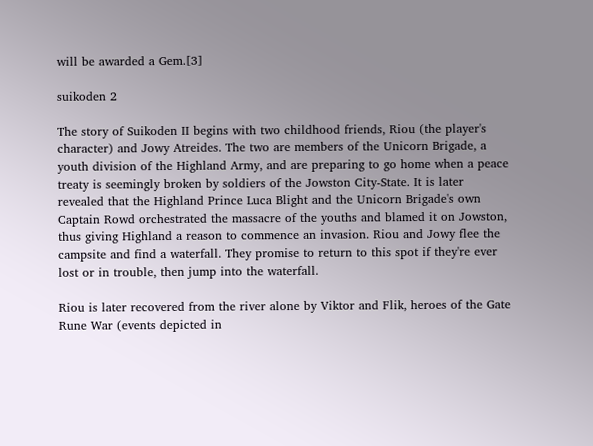will be awarded a Gem.[3]

suikoden 2

The story of Suikoden II begins with two childhood friends, Riou (the player's character) and Jowy Atreides. The two are members of the Unicorn Brigade, a youth division of the Highland Army, and are preparing to go home when a peace treaty is seemingly broken by soldiers of the Jowston City-State. It is later revealed that the Highland Prince Luca Blight and the Unicorn Brigade's own Captain Rowd orchestrated the massacre of the youths and blamed it on Jowston, thus giving Highland a reason to commence an invasion. Riou and Jowy flee the campsite and find a waterfall. They promise to return to this spot if they're ever lost or in trouble, then jump into the waterfall.

Riou is later recovered from the river alone by Viktor and Flik, heroes of the Gate Rune War (events depicted in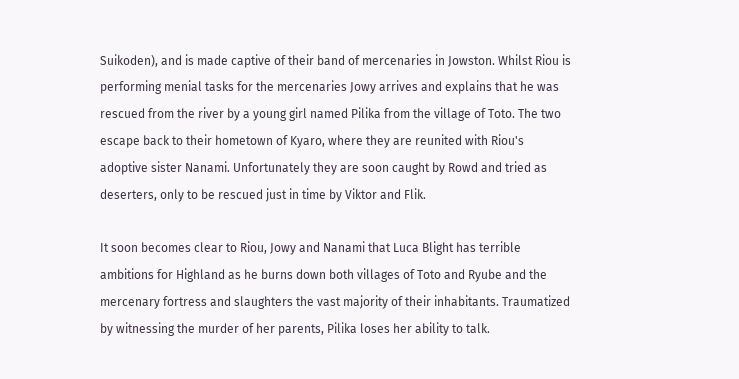Suikoden), and is made captive of their band of mercenaries in Jowston. Whilst Riou is performing menial tasks for the mercenaries Jowy arrives and explains that he was rescued from the river by a young girl named Pilika from the village of Toto. The two escape back to their hometown of Kyaro, where they are reunited with Riou's adoptive sister Nanami. Unfortunately they are soon caught by Rowd and tried as deserters, only to be rescued just in time by Viktor and Flik.

It soon becomes clear to Riou, Jowy and Nanami that Luca Blight has terrible ambitions for Highland as he burns down both villages of Toto and Ryube and the mercenary fortress and slaughters the vast majority of their inhabitants. Traumatized by witnessing the murder of her parents, Pilika loses her ability to talk.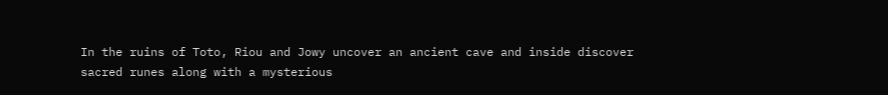In the ruins of Toto, Riou and Jowy uncover an ancient cave and inside discover sacred runes along with a mysterious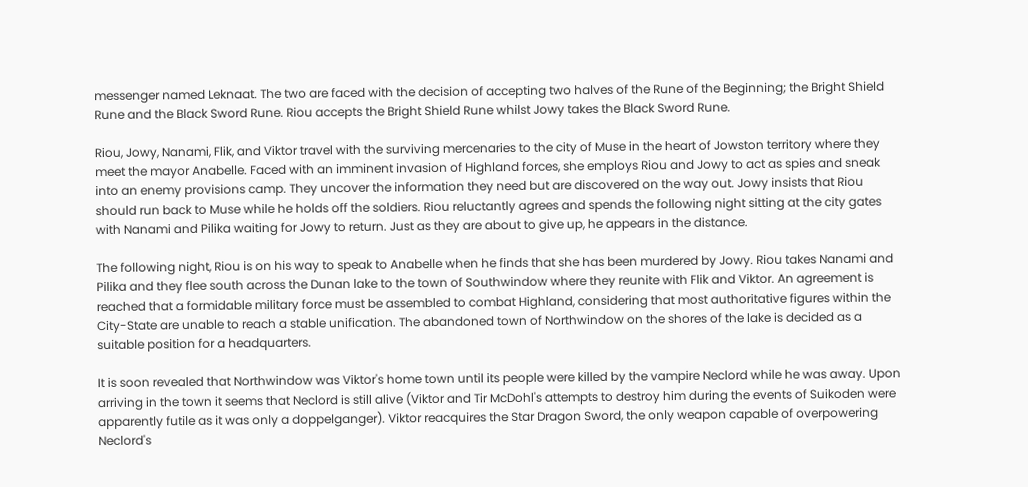messenger named Leknaat. The two are faced with the decision of accepting two halves of the Rune of the Beginning; the Bright Shield Rune and the Black Sword Rune. Riou accepts the Bright Shield Rune whilst Jowy takes the Black Sword Rune.

Riou, Jowy, Nanami, Flik, and Viktor travel with the surviving mercenaries to the city of Muse in the heart of Jowston territory where they meet the mayor Anabelle. Faced with an imminent invasion of Highland forces, she employs Riou and Jowy to act as spies and sneak into an enemy provisions camp. They uncover the information they need but are discovered on the way out. Jowy insists that Riou should run back to Muse while he holds off the soldiers. Riou reluctantly agrees and spends the following night sitting at the city gates with Nanami and Pilika waiting for Jowy to return. Just as they are about to give up, he appears in the distance.

The following night, Riou is on his way to speak to Anabelle when he finds that she has been murdered by Jowy. Riou takes Nanami and Pilika and they flee south across the Dunan lake to the town of Southwindow where they reunite with Flik and Viktor. An agreement is reached that a formidable military force must be assembled to combat Highland, considering that most authoritative figures within the City-State are unable to reach a stable unification. The abandoned town of Northwindow on the shores of the lake is decided as a suitable position for a headquarters.

It is soon revealed that Northwindow was Viktor's home town until its people were killed by the vampire Neclord while he was away. Upon arriving in the town it seems that Neclord is still alive (Viktor and Tir McDohl's attempts to destroy him during the events of Suikoden were apparently futile as it was only a doppelganger). Viktor reacquires the Star Dragon Sword, the only weapon capable of overpowering Neclord's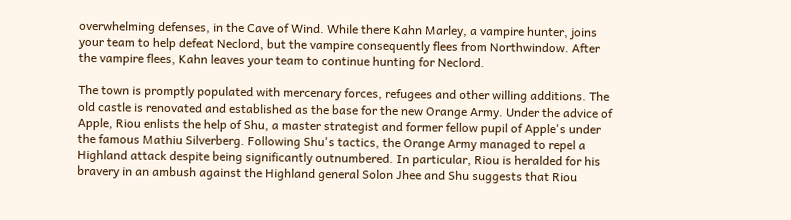overwhelming defenses, in the Cave of Wind. While there Kahn Marley, a vampire hunter, joins your team to help defeat Neclord, but the vampire consequently flees from Northwindow. After the vampire flees, Kahn leaves your team to continue hunting for Neclord.

The town is promptly populated with mercenary forces, refugees and other willing additions. The old castle is renovated and established as the base for the new Orange Army. Under the advice of Apple, Riou enlists the help of Shu, a master strategist and former fellow pupil of Apple's under the famous Mathiu Silverberg. Following Shu's tactics, the Orange Army managed to repel a Highland attack despite being significantly outnumbered. In particular, Riou is heralded for his bravery in an ambush against the Highland general Solon Jhee and Shu suggests that Riou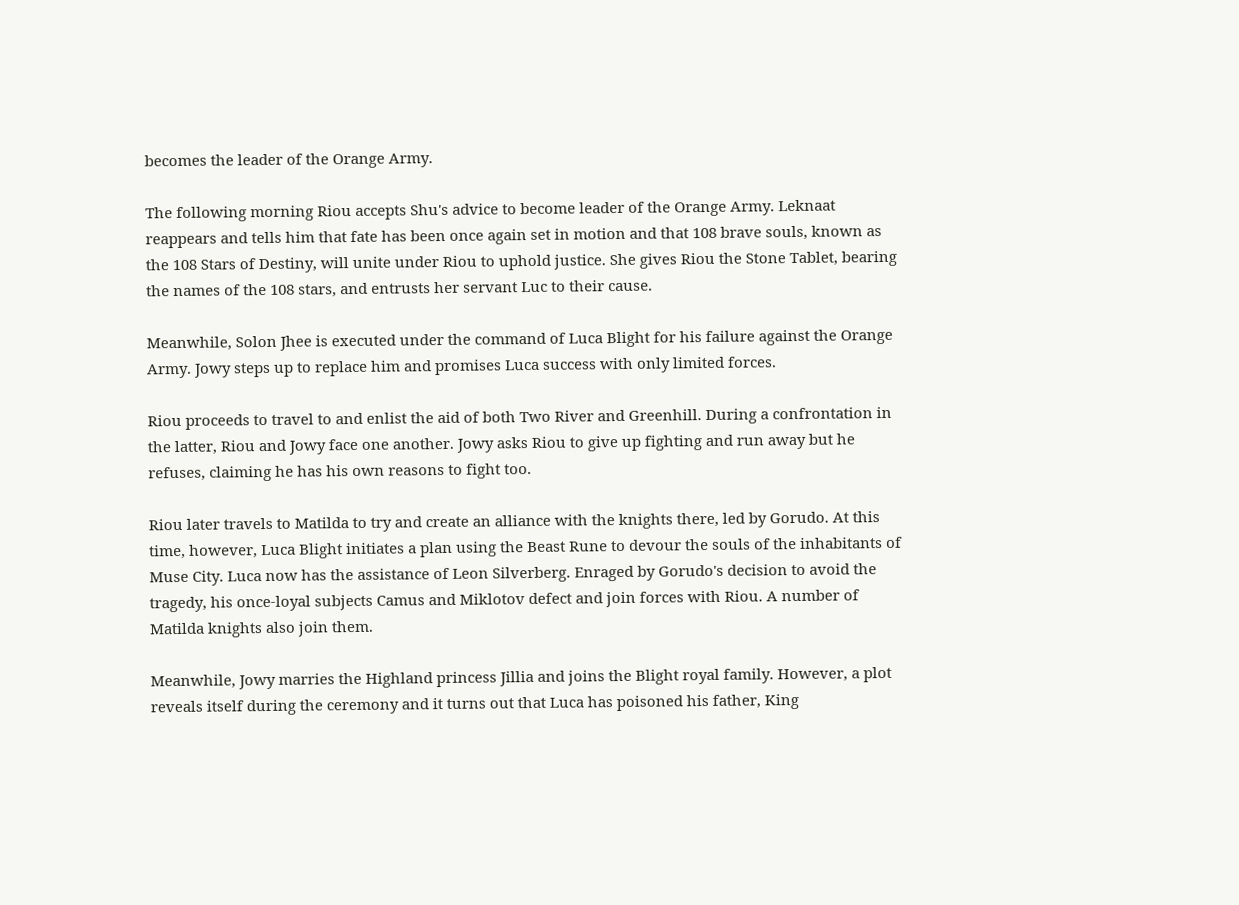becomes the leader of the Orange Army.

The following morning Riou accepts Shu's advice to become leader of the Orange Army. Leknaat reappears and tells him that fate has been once again set in motion and that 108 brave souls, known as the 108 Stars of Destiny, will unite under Riou to uphold justice. She gives Riou the Stone Tablet, bearing the names of the 108 stars, and entrusts her servant Luc to their cause.

Meanwhile, Solon Jhee is executed under the command of Luca Blight for his failure against the Orange Army. Jowy steps up to replace him and promises Luca success with only limited forces.

Riou proceeds to travel to and enlist the aid of both Two River and Greenhill. During a confrontation in the latter, Riou and Jowy face one another. Jowy asks Riou to give up fighting and run away but he refuses, claiming he has his own reasons to fight too.

Riou later travels to Matilda to try and create an alliance with the knights there, led by Gorudo. At this time, however, Luca Blight initiates a plan using the Beast Rune to devour the souls of the inhabitants of Muse City. Luca now has the assistance of Leon Silverberg. Enraged by Gorudo's decision to avoid the tragedy, his once-loyal subjects Camus and Miklotov defect and join forces with Riou. A number of Matilda knights also join them.

Meanwhile, Jowy marries the Highland princess Jillia and joins the Blight royal family. However, a plot reveals itself during the ceremony and it turns out that Luca has poisoned his father, King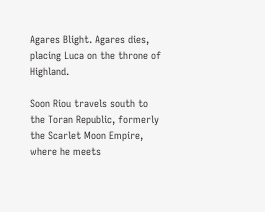Agares Blight. Agares dies, placing Luca on the throne of Highland.

Soon Riou travels south to the Toran Republic, formerly the Scarlet Moon Empire, where he meets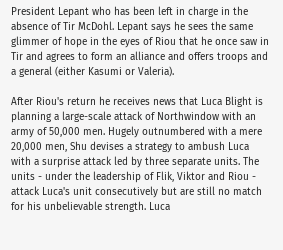President Lepant who has been left in charge in the absence of Tir McDohl. Lepant says he sees the same glimmer of hope in the eyes of Riou that he once saw in Tir and agrees to form an alliance and offers troops and a general (either Kasumi or Valeria).

After Riou's return he receives news that Luca Blight is planning a large-scale attack of Northwindow with an army of 50,000 men. Hugely outnumbered with a mere 20,000 men, Shu devises a strategy to ambush Luca with a surprise attack led by three separate units. The units - under the leadership of Flik, Viktor and Riou - attack Luca's unit consecutively but are still no match for his unbelievable strength. Luca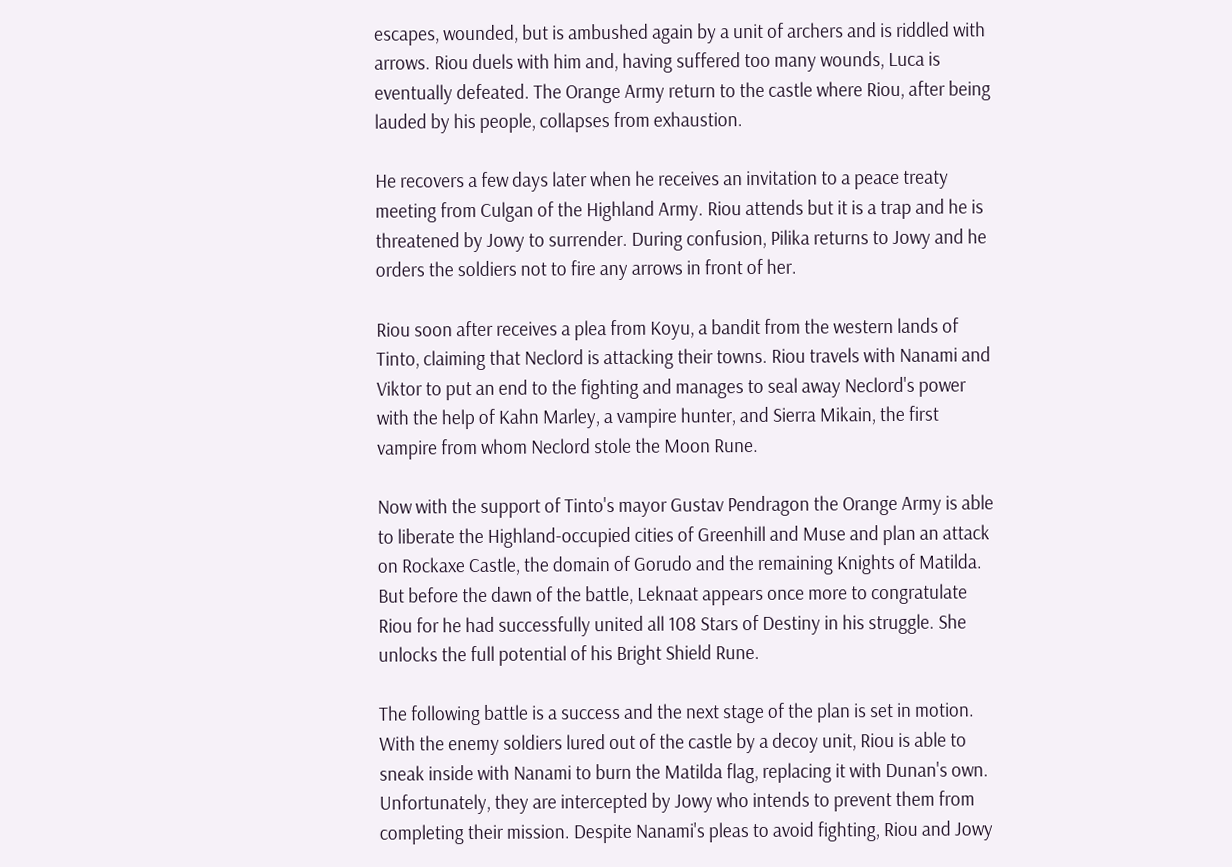escapes, wounded, but is ambushed again by a unit of archers and is riddled with arrows. Riou duels with him and, having suffered too many wounds, Luca is eventually defeated. The Orange Army return to the castle where Riou, after being lauded by his people, collapses from exhaustion.

He recovers a few days later when he receives an invitation to a peace treaty meeting from Culgan of the Highland Army. Riou attends but it is a trap and he is threatened by Jowy to surrender. During confusion, Pilika returns to Jowy and he orders the soldiers not to fire any arrows in front of her.

Riou soon after receives a plea from Koyu, a bandit from the western lands of Tinto, claiming that Neclord is attacking their towns. Riou travels with Nanami and Viktor to put an end to the fighting and manages to seal away Neclord's power with the help of Kahn Marley, a vampire hunter, and Sierra Mikain, the first vampire from whom Neclord stole the Moon Rune.

Now with the support of Tinto's mayor Gustav Pendragon the Orange Army is able to liberate the Highland-occupied cities of Greenhill and Muse and plan an attack on Rockaxe Castle, the domain of Gorudo and the remaining Knights of Matilda. But before the dawn of the battle, Leknaat appears once more to congratulate Riou for he had successfully united all 108 Stars of Destiny in his struggle. She unlocks the full potential of his Bright Shield Rune.

The following battle is a success and the next stage of the plan is set in motion. With the enemy soldiers lured out of the castle by a decoy unit, Riou is able to sneak inside with Nanami to burn the Matilda flag, replacing it with Dunan's own. Unfortunately, they are intercepted by Jowy who intends to prevent them from completing their mission. Despite Nanami's pleas to avoid fighting, Riou and Jowy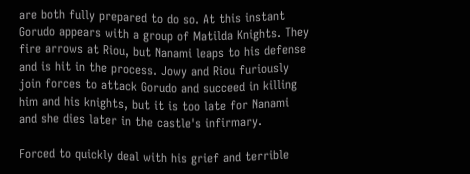are both fully prepared to do so. At this instant Gorudo appears with a group of Matilda Knights. They fire arrows at Riou, but Nanami leaps to his defense and is hit in the process. Jowy and Riou furiously join forces to attack Gorudo and succeed in killing him and his knights, but it is too late for Nanami and she dies later in the castle's infirmary.

Forced to quickly deal with his grief and terrible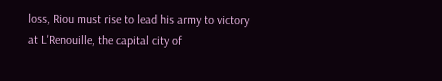loss, Riou must rise to lead his army to victory at L'Renouille, the capital city of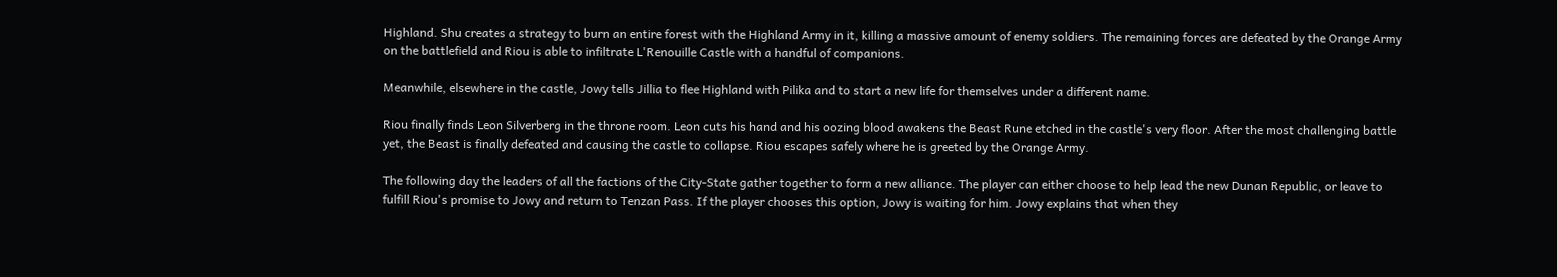Highland. Shu creates a strategy to burn an entire forest with the Highland Army in it, killing a massive amount of enemy soldiers. The remaining forces are defeated by the Orange Army on the battlefield and Riou is able to infiltrate L'Renouille Castle with a handful of companions.

Meanwhile, elsewhere in the castle, Jowy tells Jillia to flee Highland with Pilika and to start a new life for themselves under a different name.

Riou finally finds Leon Silverberg in the throne room. Leon cuts his hand and his oozing blood awakens the Beast Rune etched in the castle's very floor. After the most challenging battle yet, the Beast is finally defeated and causing the castle to collapse. Riou escapes safely where he is greeted by the Orange Army.

The following day the leaders of all the factions of the City-State gather together to form a new alliance. The player can either choose to help lead the new Dunan Republic, or leave to fulfill Riou's promise to Jowy and return to Tenzan Pass. If the player chooses this option, Jowy is waiting for him. Jowy explains that when they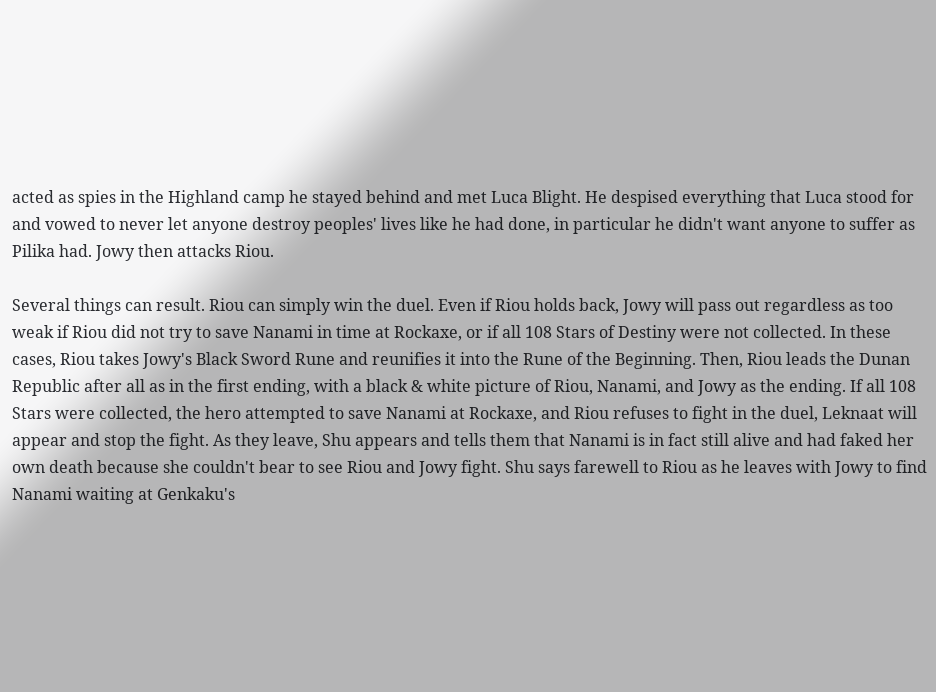acted as spies in the Highland camp he stayed behind and met Luca Blight. He despised everything that Luca stood for and vowed to never let anyone destroy peoples' lives like he had done, in particular he didn't want anyone to suffer as Pilika had. Jowy then attacks Riou.

Several things can result. Riou can simply win the duel. Even if Riou holds back, Jowy will pass out regardless as too weak if Riou did not try to save Nanami in time at Rockaxe, or if all 108 Stars of Destiny were not collected. In these cases, Riou takes Jowy's Black Sword Rune and reunifies it into the Rune of the Beginning. Then, Riou leads the Dunan Republic after all as in the first ending, with a black & white picture of Riou, Nanami, and Jowy as the ending. If all 108 Stars were collected, the hero attempted to save Nanami at Rockaxe, and Riou refuses to fight in the duel, Leknaat will appear and stop the fight. As they leave, Shu appears and tells them that Nanami is in fact still alive and had faked her own death because she couldn't bear to see Riou and Jowy fight. Shu says farewell to Riou as he leaves with Jowy to find Nanami waiting at Genkaku's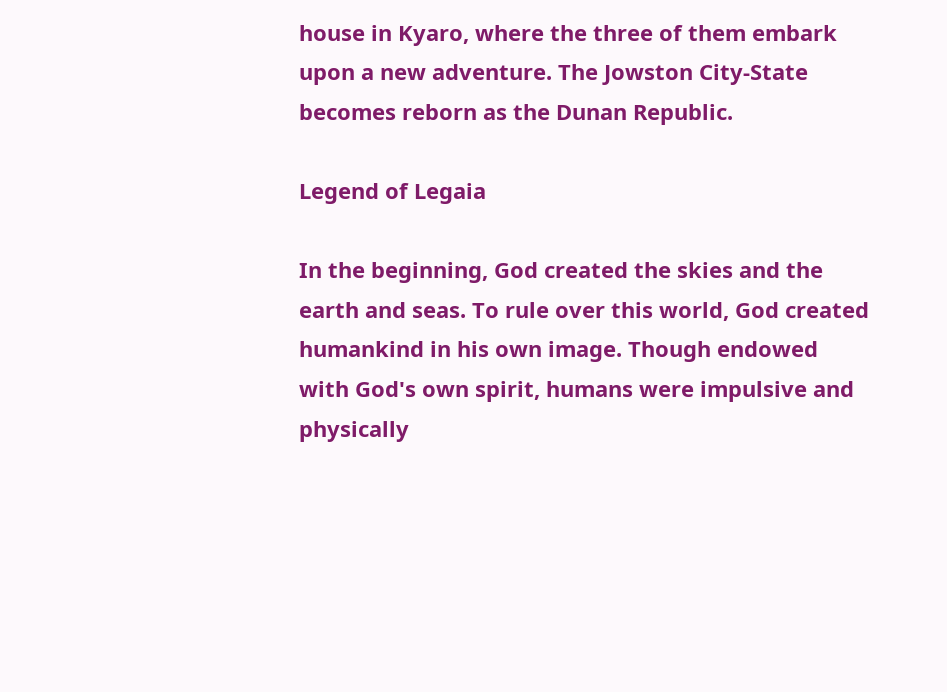house in Kyaro, where the three of them embark upon a new adventure. The Jowston City-State becomes reborn as the Dunan Republic.

Legend of Legaia

In the beginning, God created the skies and the earth and seas. To rule over this world, God created humankind in his own image. Though endowed with God's own spirit, humans were impulsive and physically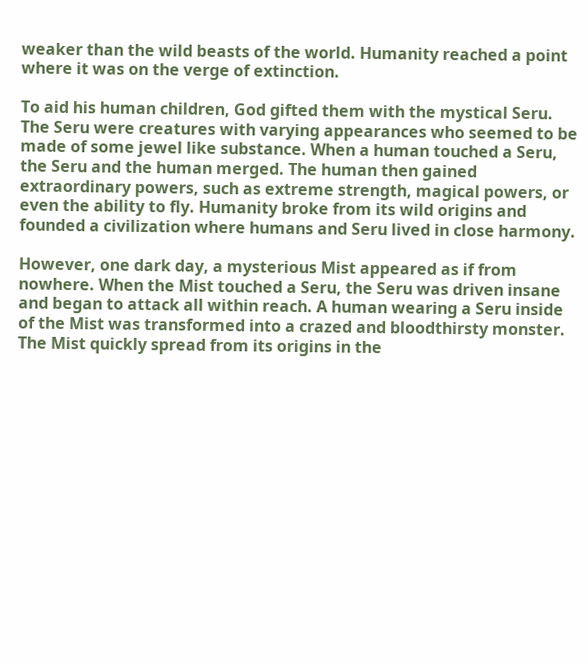weaker than the wild beasts of the world. Humanity reached a point where it was on the verge of extinction.

To aid his human children, God gifted them with the mystical Seru. The Seru were creatures with varying appearances who seemed to be made of some jewel like substance. When a human touched a Seru, the Seru and the human merged. The human then gained extraordinary powers, such as extreme strength, magical powers, or even the ability to fly. Humanity broke from its wild origins and founded a civilization where humans and Seru lived in close harmony.

However, one dark day, a mysterious Mist appeared as if from nowhere. When the Mist touched a Seru, the Seru was driven insane and began to attack all within reach. A human wearing a Seru inside of the Mist was transformed into a crazed and bloodthirsty monster. The Mist quickly spread from its origins in the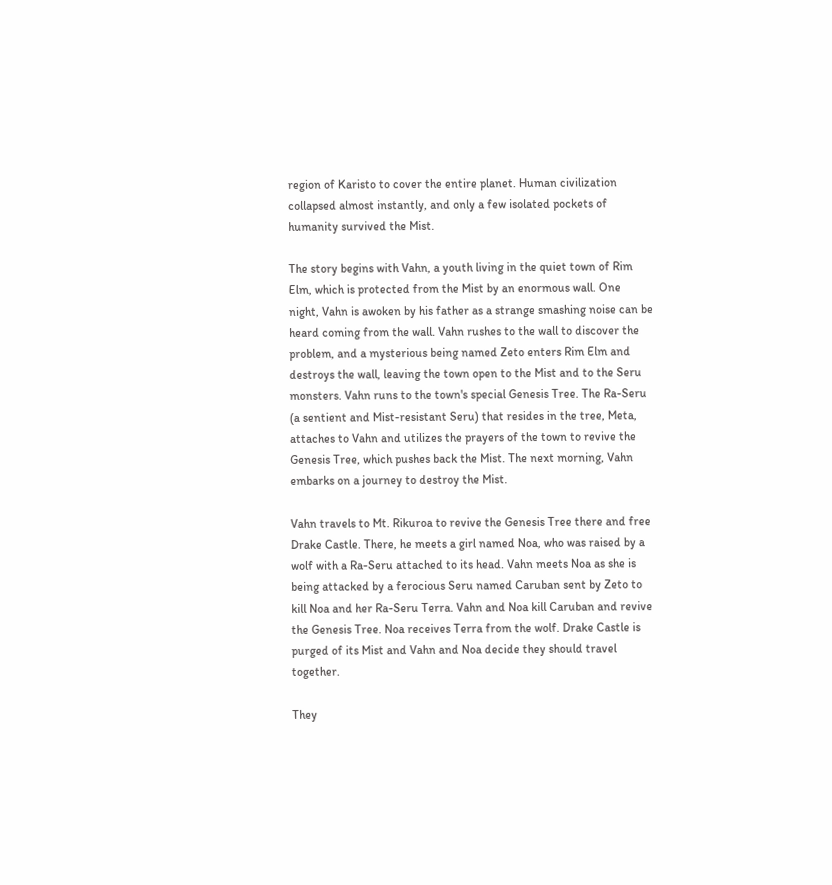region of Karisto to cover the entire planet. Human civilization collapsed almost instantly, and only a few isolated pockets of humanity survived the Mist.

The story begins with Vahn, a youth living in the quiet town of Rim Elm, which is protected from the Mist by an enormous wall. One night, Vahn is awoken by his father as a strange smashing noise can be heard coming from the wall. Vahn rushes to the wall to discover the problem, and a mysterious being named Zeto enters Rim Elm and destroys the wall, leaving the town open to the Mist and to the Seru monsters. Vahn runs to the town's special Genesis Tree. The Ra-Seru (a sentient and Mist-resistant Seru) that resides in the tree, Meta, attaches to Vahn and utilizes the prayers of the town to revive the Genesis Tree, which pushes back the Mist. The next morning, Vahn embarks on a journey to destroy the Mist.

Vahn travels to Mt. Rikuroa to revive the Genesis Tree there and free Drake Castle. There, he meets a girl named Noa, who was raised by a wolf with a Ra-Seru attached to its head. Vahn meets Noa as she is being attacked by a ferocious Seru named Caruban sent by Zeto to kill Noa and her Ra-Seru Terra. Vahn and Noa kill Caruban and revive the Genesis Tree. Noa receives Terra from the wolf. Drake Castle is purged of its Mist and Vahn and Noa decide they should travel together.

They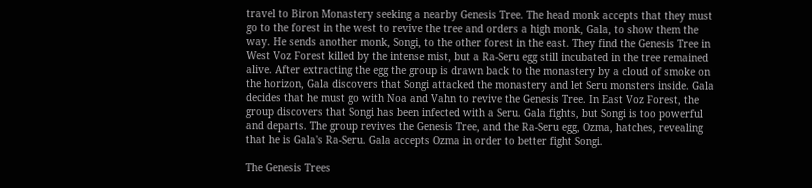travel to Biron Monastery seeking a nearby Genesis Tree. The head monk accepts that they must go to the forest in the west to revive the tree and orders a high monk, Gala, to show them the way. He sends another monk, Songi, to the other forest in the east. They find the Genesis Tree in West Voz Forest killed by the intense mist, but a Ra-Seru egg still incubated in the tree remained alive. After extracting the egg the group is drawn back to the monastery by a cloud of smoke on the horizon, Gala discovers that Songi attacked the monastery and let Seru monsters inside. Gala decides that he must go with Noa and Vahn to revive the Genesis Tree. In East Voz Forest, the group discovers that Songi has been infected with a Seru. Gala fights, but Songi is too powerful and departs. The group revives the Genesis Tree, and the Ra-Seru egg, Ozma, hatches, revealing that he is Gala's Ra-Seru. Gala accepts Ozma in order to better fight Songi.

The Genesis Trees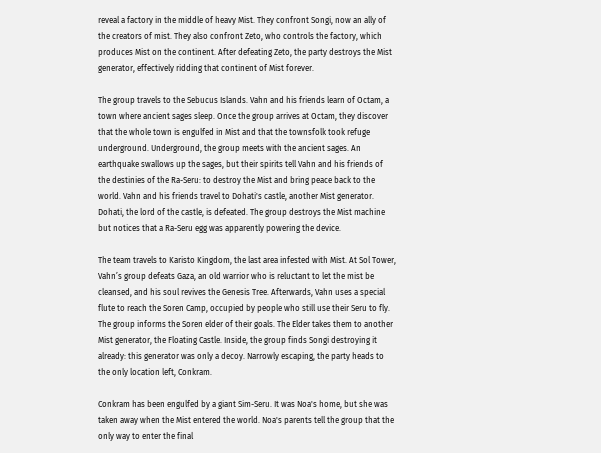reveal a factory in the middle of heavy Mist. They confront Songi, now an ally of the creators of mist. They also confront Zeto, who controls the factory, which produces Mist on the continent. After defeating Zeto, the party destroys the Mist generator, effectively ridding that continent of Mist forever.

The group travels to the Sebucus Islands. Vahn and his friends learn of Octam, a town where ancient sages sleep. Once the group arrives at Octam, they discover that the whole town is engulfed in Mist and that the townsfolk took refuge underground. Underground, the group meets with the ancient sages. An earthquake swallows up the sages, but their spirits tell Vahn and his friends of the destinies of the Ra-Seru: to destroy the Mist and bring peace back to the world. Vahn and his friends travel to Dohati's castle, another Mist generator. Dohati, the lord of the castle, is defeated. The group destroys the Mist machine but notices that a Ra-Seru egg was apparently powering the device.

The team travels to Karisto Kingdom, the last area infested with Mist. At Sol Tower, Vahn’s group defeats Gaza, an old warrior who is reluctant to let the mist be cleansed, and his soul revives the Genesis Tree. Afterwards, Vahn uses a special flute to reach the Soren Camp, occupied by people who still use their Seru to fly. The group informs the Soren elder of their goals. The Elder takes them to another Mist generator, the Floating Castle. Inside, the group finds Songi destroying it already: this generator was only a decoy. Narrowly escaping, the party heads to the only location left, Conkram.

Conkram has been engulfed by a giant Sim-Seru. It was Noa's home, but she was taken away when the Mist entered the world. Noa's parents tell the group that the only way to enter the final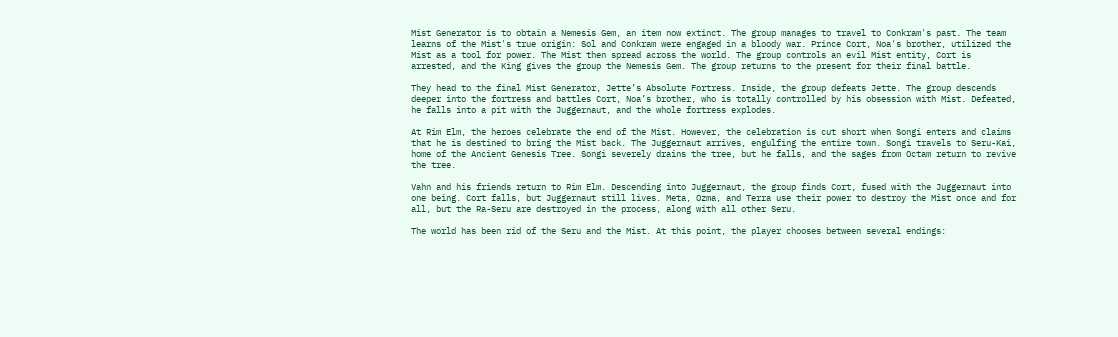Mist Generator is to obtain a Nemesis Gem, an item now extinct. The group manages to travel to Conkram's past. The team learns of the Mist's true origin: Sol and Conkram were engaged in a bloody war. Prince Cort, Noa's brother, utilized the Mist as a tool for power. The Mist then spread across the world. The group controls an evil Mist entity, Cort is arrested, and the King gives the group the Nemesis Gem. The group returns to the present for their final battle.

They head to the final Mist Generator, Jette’s Absolute Fortress. Inside, the group defeats Jette. The group descends deeper into the fortress and battles Cort, Noa’s brother, who is totally controlled by his obsession with Mist. Defeated, he falls into a pit with the Juggernaut, and the whole fortress explodes.

At Rim Elm, the heroes celebrate the end of the Mist. However, the celebration is cut short when Songi enters and claims that he is destined to bring the Mist back. The Juggernaut arrives, engulfing the entire town. Songi travels to Seru-Kai, home of the Ancient Genesis Tree. Songi severely drains the tree, but he falls, and the sages from Octam return to revive the tree.

Vahn and his friends return to Rim Elm. Descending into Juggernaut, the group finds Cort, fused with the Juggernaut into one being. Cort falls, but Juggernaut still lives. Meta, Ozma, and Terra use their power to destroy the Mist once and for all, but the Ra-Seru are destroyed in the process, along with all other Seru.

The world has been rid of the Seru and the Mist. At this point, the player chooses between several endings: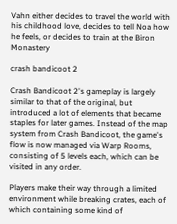Vahn either decides to travel the world with his childhood love, decides to tell Noa how he feels, or decides to train at the Biron Monastery

crash bandicoot 2

Crash Bandicoot 2's gameplay is largely similar to that of the original, but introduced a lot of elements that became staples for later games. Instead of the map system from Crash Bandicoot, the game's flow is now managed via Warp Rooms, consisting of 5 levels each, which can be visited in any order.

Players make their way through a limited environment while breaking crates, each of which containing some kind of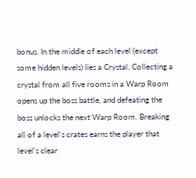bonus. In the middle of each level (except some hidden levels) lies a Crystal. Collecting a crystal from all five rooms in a Warp Room opens up the boss battle, and defeating the boss unlocks the next Warp Room. Breaking all of a level's crates earns the player that level's clear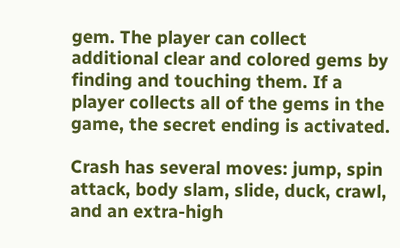gem. The player can collect additional clear and colored gems by finding and touching them. If a player collects all of the gems in the game, the secret ending is activated.

Crash has several moves: jump, spin attack, body slam, slide, duck, crawl, and an extra-high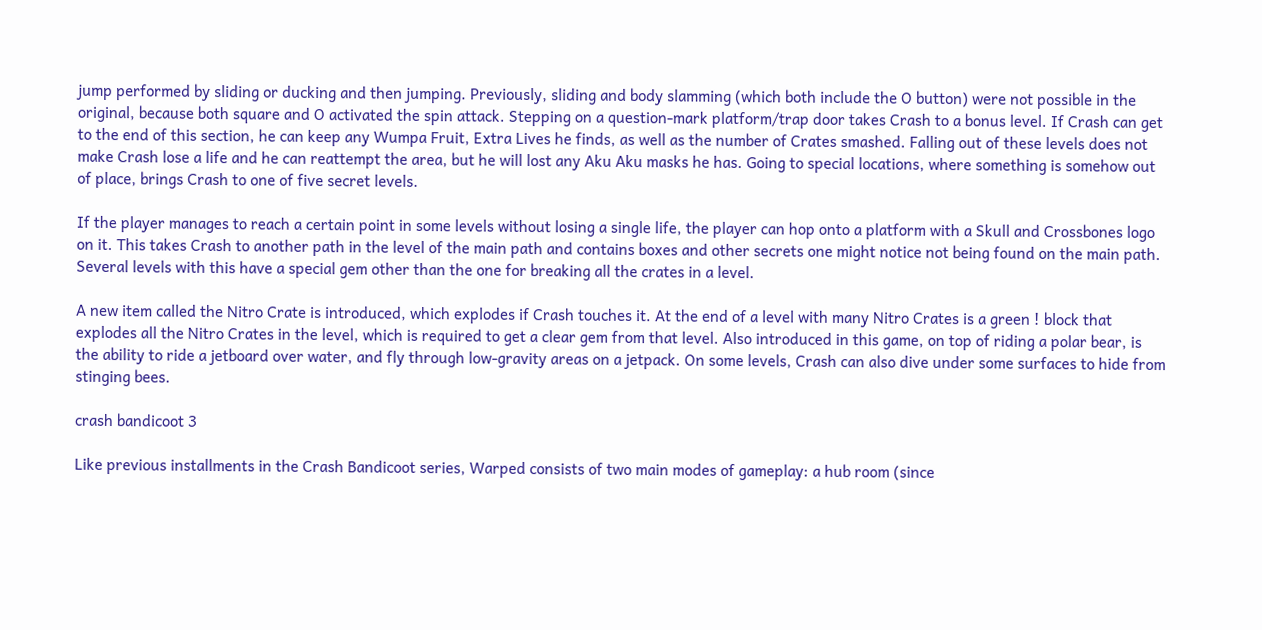jump performed by sliding or ducking and then jumping. Previously, sliding and body slamming (which both include the O button) were not possible in the original, because both square and O activated the spin attack. Stepping on a question-mark platform/trap door takes Crash to a bonus level. If Crash can get to the end of this section, he can keep any Wumpa Fruit, Extra Lives he finds, as well as the number of Crates smashed. Falling out of these levels does not make Crash lose a life and he can reattempt the area, but he will lost any Aku Aku masks he has. Going to special locations, where something is somehow out of place, brings Crash to one of five secret levels.

If the player manages to reach a certain point in some levels without losing a single life, the player can hop onto a platform with a Skull and Crossbones logo on it. This takes Crash to another path in the level of the main path and contains boxes and other secrets one might notice not being found on the main path. Several levels with this have a special gem other than the one for breaking all the crates in a level.

A new item called the Nitro Crate is introduced, which explodes if Crash touches it. At the end of a level with many Nitro Crates is a green ! block that explodes all the Nitro Crates in the level, which is required to get a clear gem from that level. Also introduced in this game, on top of riding a polar bear, is the ability to ride a jetboard over water, and fly through low-gravity areas on a jetpack. On some levels, Crash can also dive under some surfaces to hide from stinging bees.

crash bandicoot 3

Like previous installments in the Crash Bandicoot series, Warped consists of two main modes of gameplay: a hub room (since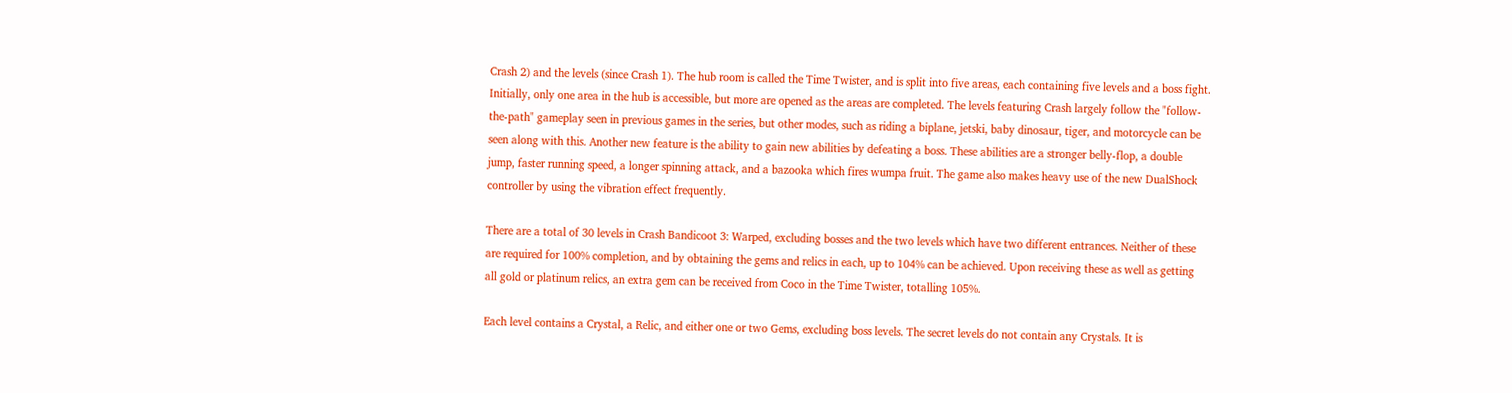Crash 2) and the levels (since Crash 1). The hub room is called the Time Twister, and is split into five areas, each containing five levels and a boss fight. Initially, only one area in the hub is accessible, but more are opened as the areas are completed. The levels featuring Crash largely follow the "follow-the-path" gameplay seen in previous games in the series, but other modes, such as riding a biplane, jetski, baby dinosaur, tiger, and motorcycle can be seen along with this. Another new feature is the ability to gain new abilities by defeating a boss. These abilities are a stronger belly-flop, a double jump, faster running speed, a longer spinning attack, and a bazooka which fires wumpa fruit. The game also makes heavy use of the new DualShock controller by using the vibration effect frequently.

There are a total of 30 levels in Crash Bandicoot 3: Warped, excluding bosses and the two levels which have two different entrances. Neither of these are required for 100% completion, and by obtaining the gems and relics in each, up to 104% can be achieved. Upon receiving these as well as getting all gold or platinum relics, an extra gem can be received from Coco in the Time Twister, totalling 105%.

Each level contains a Crystal, a Relic, and either one or two Gems, excluding boss levels. The secret levels do not contain any Crystals. It is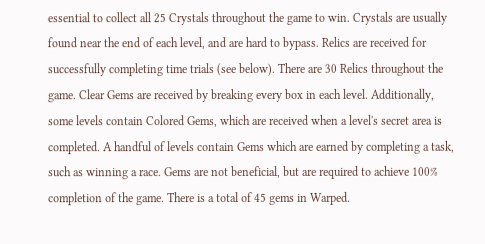essential to collect all 25 Crystals throughout the game to win. Crystals are usually found near the end of each level, and are hard to bypass. Relics are received for successfully completing time trials (see below). There are 30 Relics throughout the game. Clear Gems are received by breaking every box in each level. Additionally, some levels contain Colored Gems, which are received when a level's secret area is completed. A handful of levels contain Gems which are earned by completing a task, such as winning a race. Gems are not beneficial, but are required to achieve 100% completion of the game. There is a total of 45 gems in Warped.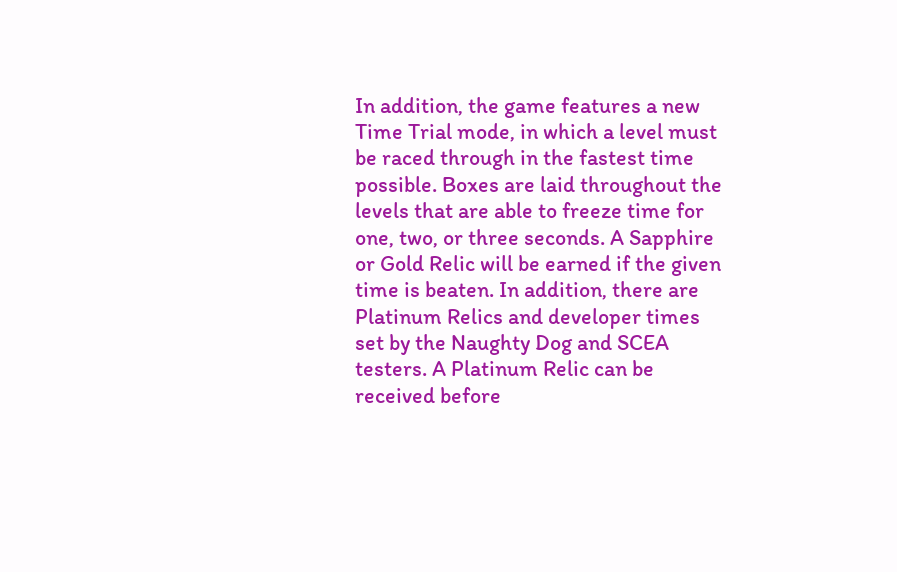In addition, the game features a new Time Trial mode, in which a level must be raced through in the fastest time possible. Boxes are laid throughout the levels that are able to freeze time for one, two, or three seconds. A Sapphire or Gold Relic will be earned if the given time is beaten. In addition, there are Platinum Relics and developer times set by the Naughty Dog and SCEA testers. A Platinum Relic can be received before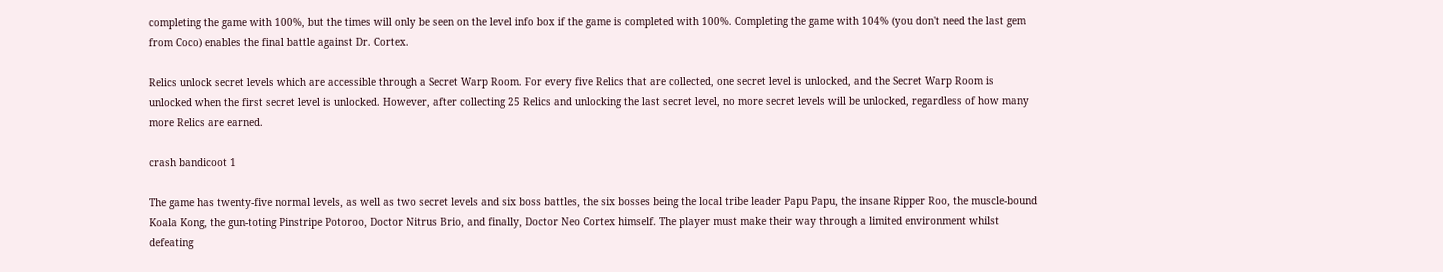completing the game with 100%, but the times will only be seen on the level info box if the game is completed with 100%. Completing the game with 104% (you don't need the last gem from Coco) enables the final battle against Dr. Cortex.

Relics unlock secret levels which are accessible through a Secret Warp Room. For every five Relics that are collected, one secret level is unlocked, and the Secret Warp Room is unlocked when the first secret level is unlocked. However, after collecting 25 Relics and unlocking the last secret level, no more secret levels will be unlocked, regardless of how many more Relics are earned.

crash bandicoot 1

The game has twenty-five normal levels, as well as two secret levels and six boss battles, the six bosses being the local tribe leader Papu Papu, the insane Ripper Roo, the muscle-bound Koala Kong, the gun-toting Pinstripe Potoroo, Doctor Nitrus Brio, and finally, Doctor Neo Cortex himself. The player must make their way through a limited environment whilst defeating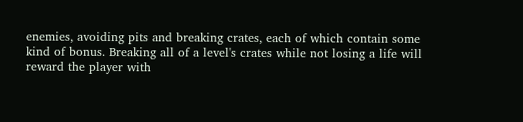enemies, avoiding pits and breaking crates, each of which contain some kind of bonus. Breaking all of a level's crates while not losing a life will reward the player with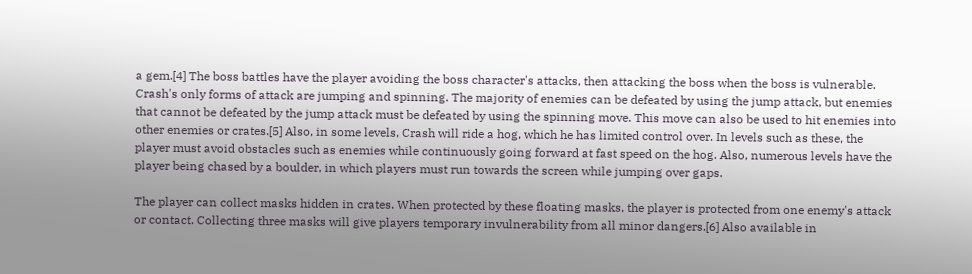a gem.[4] The boss battles have the player avoiding the boss character's attacks, then attacking the boss when the boss is vulnerable. Crash's only forms of attack are jumping and spinning. The majority of enemies can be defeated by using the jump attack, but enemies that cannot be defeated by the jump attack must be defeated by using the spinning move. This move can also be used to hit enemies into other enemies or crates.[5] Also, in some levels, Crash will ride a hog, which he has limited control over. In levels such as these, the player must avoid obstacles such as enemies while continuously going forward at fast speed on the hog. Also, numerous levels have the player being chased by a boulder, in which players must run towards the screen while jumping over gaps.

The player can collect masks hidden in crates. When protected by these floating masks, the player is protected from one enemy's attack or contact. Collecting three masks will give players temporary invulnerability from all minor dangers.[6] Also available in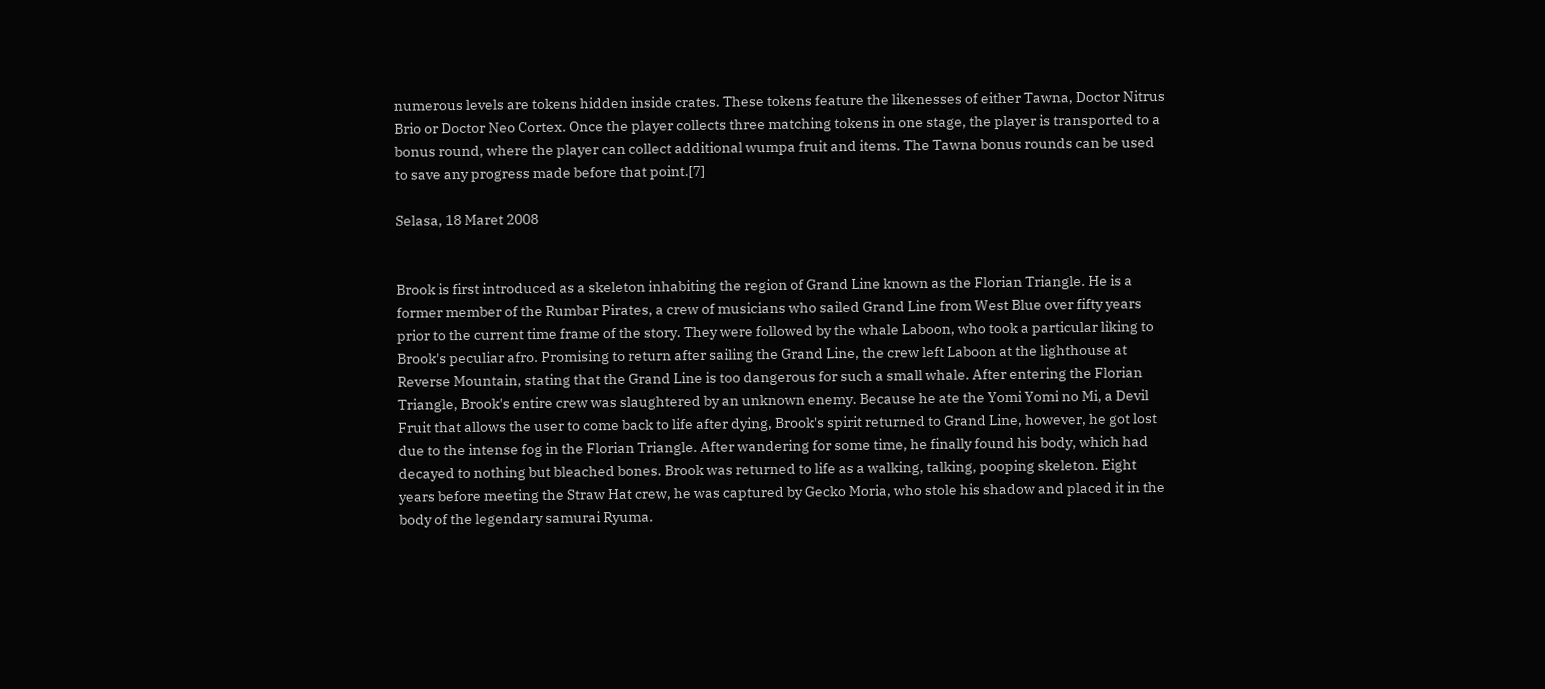numerous levels are tokens hidden inside crates. These tokens feature the likenesses of either Tawna, Doctor Nitrus Brio or Doctor Neo Cortex. Once the player collects three matching tokens in one stage, the player is transported to a bonus round, where the player can collect additional wumpa fruit and items. The Tawna bonus rounds can be used to save any progress made before that point.[7]

Selasa, 18 Maret 2008


Brook is first introduced as a skeleton inhabiting the region of Grand Line known as the Florian Triangle. He is a former member of the Rumbar Pirates, a crew of musicians who sailed Grand Line from West Blue over fifty years prior to the current time frame of the story. They were followed by the whale Laboon, who took a particular liking to Brook's peculiar afro. Promising to return after sailing the Grand Line, the crew left Laboon at the lighthouse at Reverse Mountain, stating that the Grand Line is too dangerous for such a small whale. After entering the Florian Triangle, Brook's entire crew was slaughtered by an unknown enemy. Because he ate the Yomi Yomi no Mi, a Devil Fruit that allows the user to come back to life after dying, Brook's spirit returned to Grand Line, however, he got lost due to the intense fog in the Florian Triangle. After wandering for some time, he finally found his body, which had decayed to nothing but bleached bones. Brook was returned to life as a walking, talking, pooping skeleton. Eight years before meeting the Straw Hat crew, he was captured by Gecko Moria, who stole his shadow and placed it in the body of the legendary samurai Ryuma.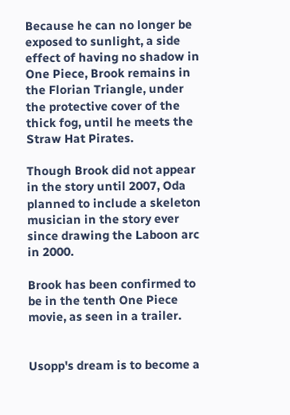Because he can no longer be exposed to sunlight, a side effect of having no shadow in One Piece, Brook remains in the Florian Triangle, under the protective cover of the thick fog, until he meets the Straw Hat Pirates.

Though Brook did not appear in the story until 2007, Oda planned to include a skeleton musician in the story ever since drawing the Laboon arc in 2000.

Brook has been confirmed to be in the tenth One Piece movie, as seen in a trailer.


Usopp's dream is to become a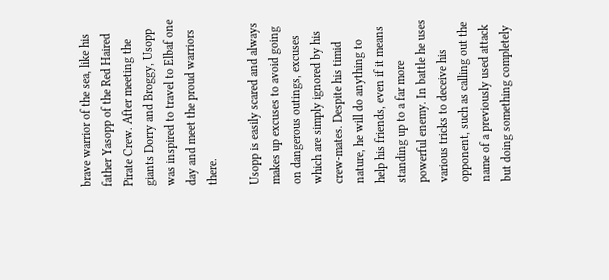brave warrior of the sea, like his father Yasopp of the Red Haired Pirate Crew. After meeting the giants Dorry and Broggy, Usopp was inspired to travel to Elbaf one day and meet the proud warriors there.

Usopp is easily scared and always makes up excuses to avoid going on dangerous outings, excuses which are simply ignored by his crew-mates. Despite his timid nature, he will do anything to help his friends, even if it means standing up to a far more powerful enemy. In battle he uses various tricks to deceive his opponent, such as calling out the name of a previously used attack but doing something completely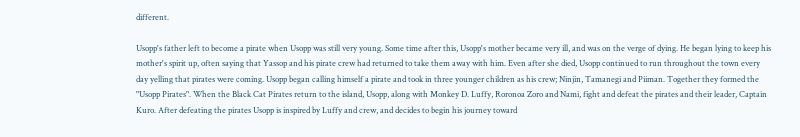different.

Usopp's father left to become a pirate when Usopp was still very young. Some time after this, Usopp's mother became very ill, and was on the verge of dying. He began lying to keep his mother's spirit up, often saying that Yassop and his pirate crew had returned to take them away with him. Even after she died, Usopp continued to run throughout the town every day yelling that pirates were coming. Usopp began calling himself a pirate and took in three younger children as his crew; Ninjin, Tamanegi and Piiman. Together they formed the "Usopp Pirates". When the Black Cat Pirates return to the island, Usopp, along with Monkey D. Luffy, Roronoa Zoro and Nami, fight and defeat the pirates and their leader, Captain Kuro. After defeating the pirates Usopp is inspired by Luffy and crew, and decides to begin his journey toward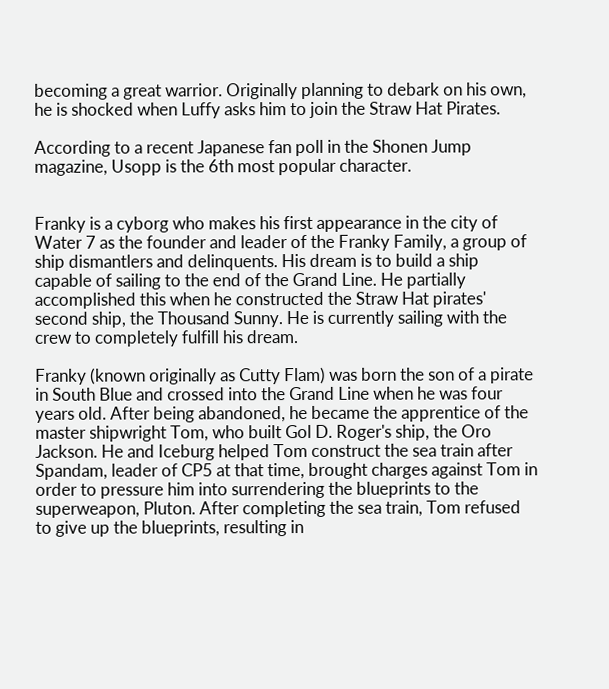becoming a great warrior. Originally planning to debark on his own, he is shocked when Luffy asks him to join the Straw Hat Pirates.

According to a recent Japanese fan poll in the Shonen Jump magazine, Usopp is the 6th most popular character.


Franky is a cyborg who makes his first appearance in the city of Water 7 as the founder and leader of the Franky Family, a group of ship dismantlers and delinquents. His dream is to build a ship capable of sailing to the end of the Grand Line. He partially accomplished this when he constructed the Straw Hat pirates' second ship, the Thousand Sunny. He is currently sailing with the crew to completely fulfill his dream.

Franky (known originally as Cutty Flam) was born the son of a pirate in South Blue and crossed into the Grand Line when he was four years old. After being abandoned, he became the apprentice of the master shipwright Tom, who built Gol D. Roger's ship, the Oro Jackson. He and Iceburg helped Tom construct the sea train after Spandam, leader of CP5 at that time, brought charges against Tom in order to pressure him into surrendering the blueprints to the superweapon, Pluton. After completing the sea train, Tom refused to give up the blueprints, resulting in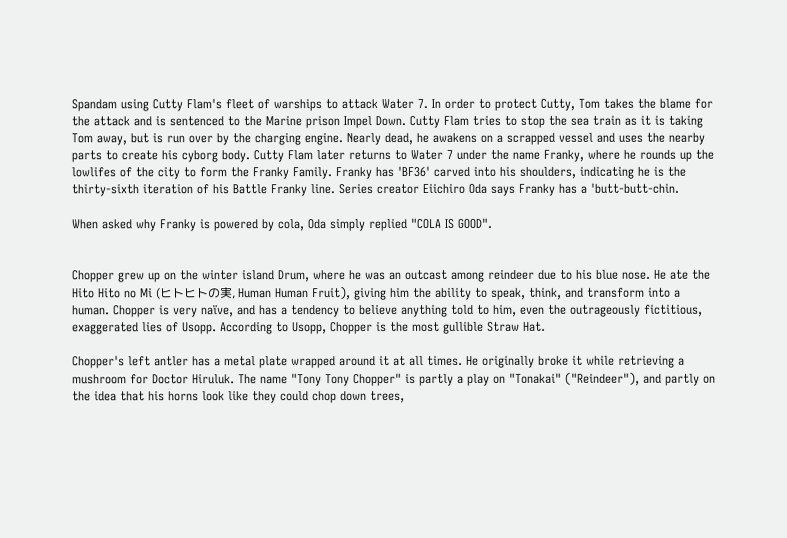Spandam using Cutty Flam's fleet of warships to attack Water 7. In order to protect Cutty, Tom takes the blame for the attack and is sentenced to the Marine prison Impel Down. Cutty Flam tries to stop the sea train as it is taking Tom away, but is run over by the charging engine. Nearly dead, he awakens on a scrapped vessel and uses the nearby parts to create his cyborg body. Cutty Flam later returns to Water 7 under the name Franky, where he rounds up the lowlifes of the city to form the Franky Family. Franky has 'BF36' carved into his shoulders, indicating he is the thirty-sixth iteration of his Battle Franky line. Series creator Eiichiro Oda says Franky has a 'butt-butt-chin.

When asked why Franky is powered by cola, Oda simply replied "COLA IS GOOD".


Chopper grew up on the winter island Drum, where he was an outcast among reindeer due to his blue nose. He ate the Hito Hito no Mi (ヒトヒトの実, Human Human Fruit), giving him the ability to speak, think, and transform into a human. Chopper is very naïve, and has a tendency to believe anything told to him, even the outrageously fictitious, exaggerated lies of Usopp. According to Usopp, Chopper is the most gullible Straw Hat.

Chopper's left antler has a metal plate wrapped around it at all times. He originally broke it while retrieving a mushroom for Doctor Hiruluk. The name "Tony Tony Chopper" is partly a play on "Tonakai" ("Reindeer"), and partly on the idea that his horns look like they could chop down trees,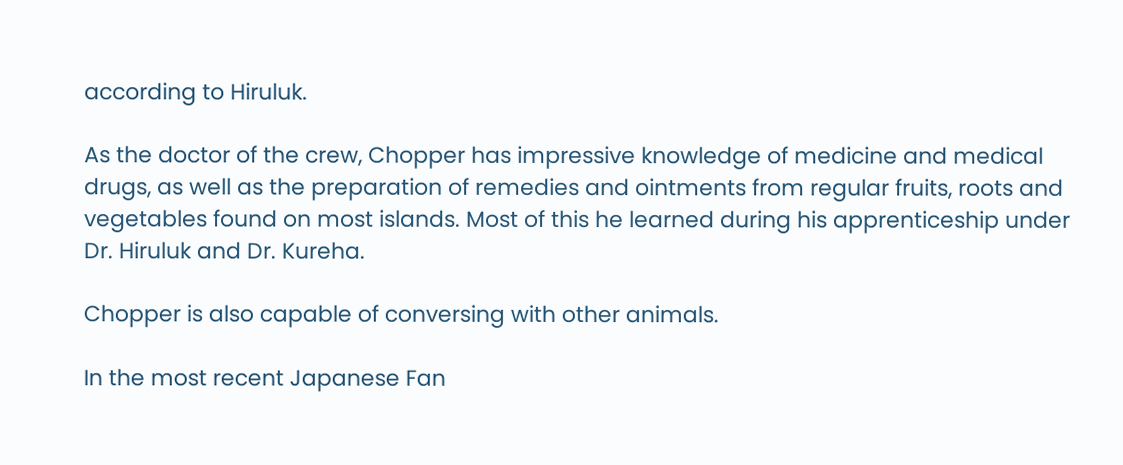according to Hiruluk.

As the doctor of the crew, Chopper has impressive knowledge of medicine and medical drugs, as well as the preparation of remedies and ointments from regular fruits, roots and vegetables found on most islands. Most of this he learned during his apprenticeship under Dr. Hiruluk and Dr. Kureha.

Chopper is also capable of conversing with other animals.

In the most recent Japanese Fan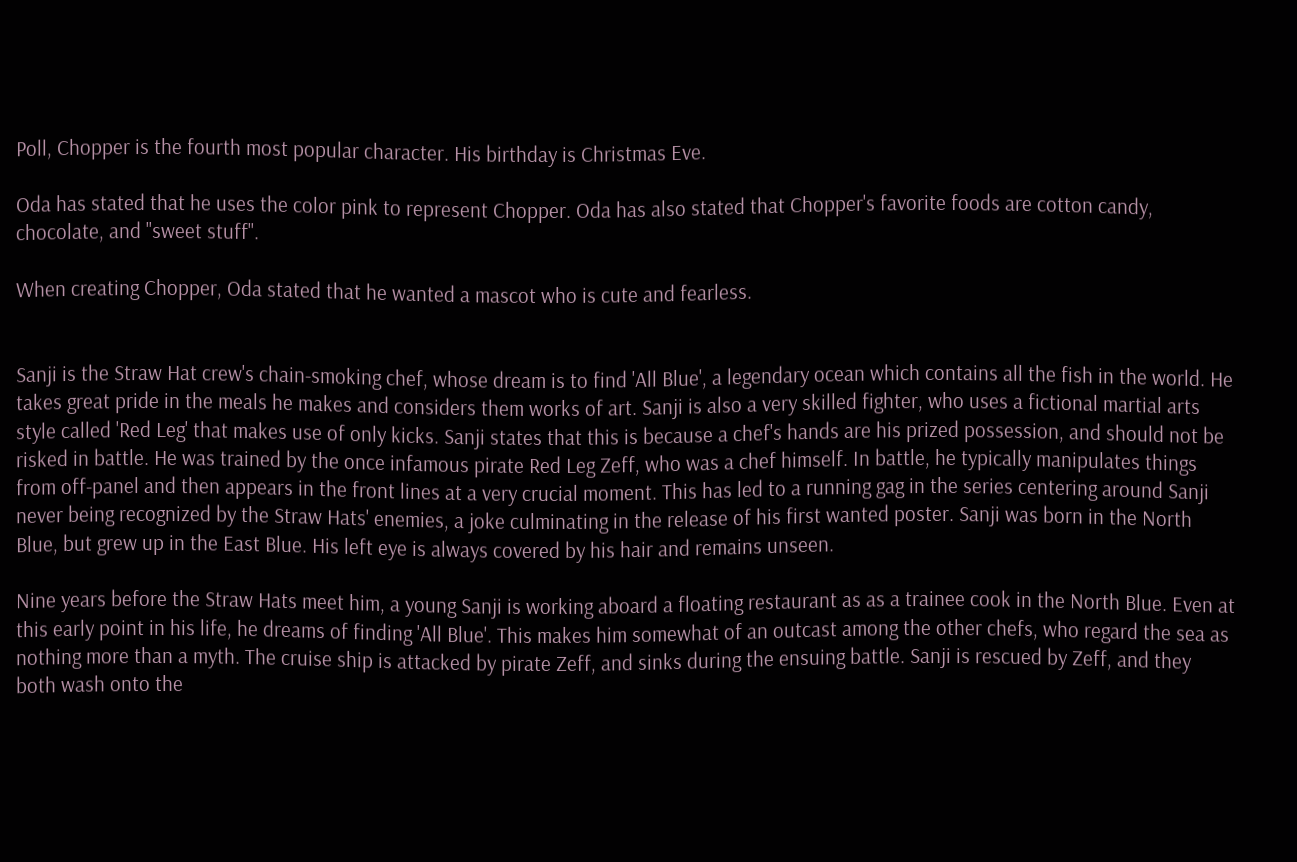Poll, Chopper is the fourth most popular character. His birthday is Christmas Eve.

Oda has stated that he uses the color pink to represent Chopper. Oda has also stated that Chopper's favorite foods are cotton candy, chocolate, and "sweet stuff".

When creating Chopper, Oda stated that he wanted a mascot who is cute and fearless.


Sanji is the Straw Hat crew's chain-smoking chef, whose dream is to find 'All Blue', a legendary ocean which contains all the fish in the world. He takes great pride in the meals he makes and considers them works of art. Sanji is also a very skilled fighter, who uses a fictional martial arts style called 'Red Leg' that makes use of only kicks. Sanji states that this is because a chef's hands are his prized possession, and should not be risked in battle. He was trained by the once infamous pirate Red Leg Zeff, who was a chef himself. In battle, he typically manipulates things from off-panel and then appears in the front lines at a very crucial moment. This has led to a running gag in the series centering around Sanji never being recognized by the Straw Hats' enemies, a joke culminating in the release of his first wanted poster. Sanji was born in the North Blue, but grew up in the East Blue. His left eye is always covered by his hair and remains unseen.

Nine years before the Straw Hats meet him, a young Sanji is working aboard a floating restaurant as as a trainee cook in the North Blue. Even at this early point in his life, he dreams of finding 'All Blue'. This makes him somewhat of an outcast among the other chefs, who regard the sea as nothing more than a myth. The cruise ship is attacked by pirate Zeff, and sinks during the ensuing battle. Sanji is rescued by Zeff, and they both wash onto the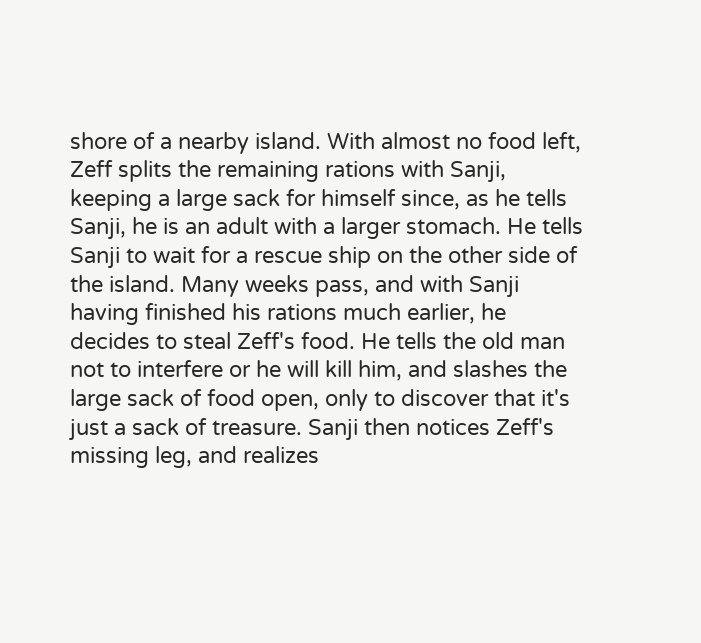shore of a nearby island. With almost no food left, Zeff splits the remaining rations with Sanji, keeping a large sack for himself since, as he tells Sanji, he is an adult with a larger stomach. He tells Sanji to wait for a rescue ship on the other side of the island. Many weeks pass, and with Sanji having finished his rations much earlier, he decides to steal Zeff's food. He tells the old man not to interfere or he will kill him, and slashes the large sack of food open, only to discover that it's just a sack of treasure. Sanji then notices Zeff's missing leg, and realizes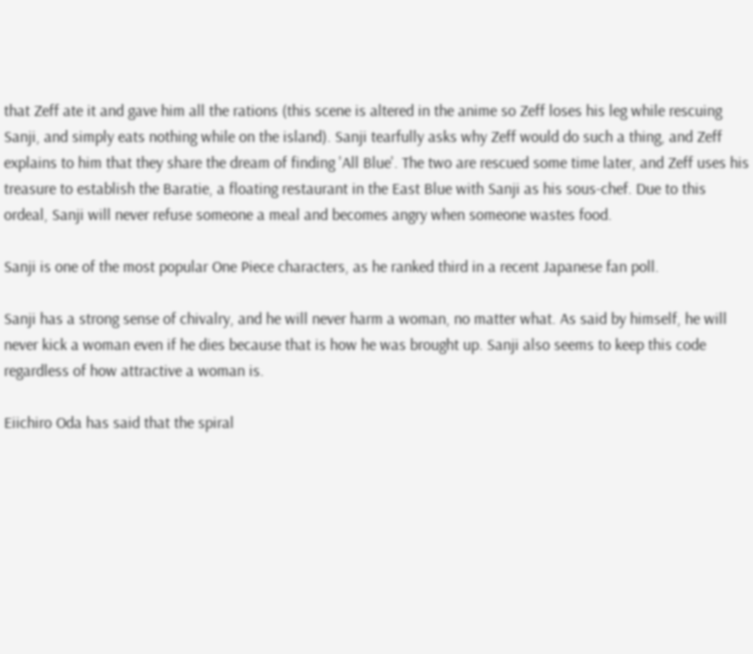that Zeff ate it and gave him all the rations (this scene is altered in the anime so Zeff loses his leg while rescuing Sanji, and simply eats nothing while on the island). Sanji tearfully asks why Zeff would do such a thing, and Zeff explains to him that they share the dream of finding 'All Blue'. The two are rescued some time later, and Zeff uses his treasure to establish the Baratie, a floating restaurant in the East Blue with Sanji as his sous-chef. Due to this ordeal, Sanji will never refuse someone a meal and becomes angry when someone wastes food.

Sanji is one of the most popular One Piece characters, as he ranked third in a recent Japanese fan poll.

Sanji has a strong sense of chivalry, and he will never harm a woman, no matter what. As said by himself, he will never kick a woman even if he dies because that is how he was brought up. Sanji also seems to keep this code regardless of how attractive a woman is.

Eiichiro Oda has said that the spiral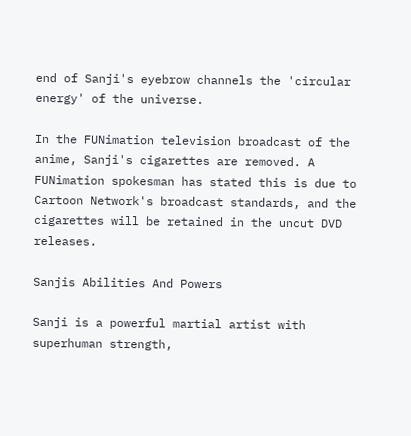end of Sanji's eyebrow channels the 'circular energy' of the universe.

In the FUNimation television broadcast of the anime, Sanji's cigarettes are removed. A FUNimation spokesman has stated this is due to Cartoon Network's broadcast standards, and the cigarettes will be retained in the uncut DVD releases.

Sanjis Abilities And Powers

Sanji is a powerful martial artist with superhuman strength,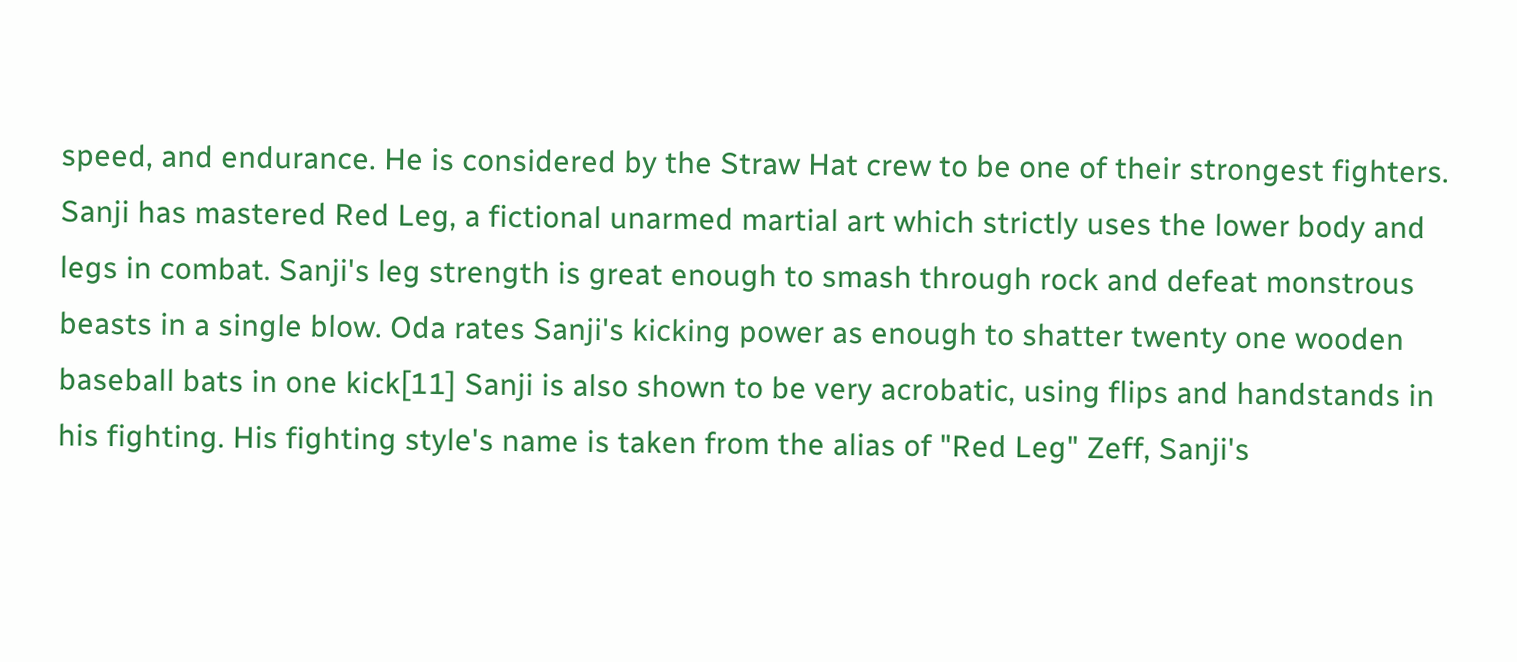speed, and endurance. He is considered by the Straw Hat crew to be one of their strongest fighters. Sanji has mastered Red Leg, a fictional unarmed martial art which strictly uses the lower body and legs in combat. Sanji's leg strength is great enough to smash through rock and defeat monstrous beasts in a single blow. Oda rates Sanji's kicking power as enough to shatter twenty one wooden baseball bats in one kick[11] Sanji is also shown to be very acrobatic, using flips and handstands in his fighting. His fighting style's name is taken from the alias of "Red Leg" Zeff, Sanji's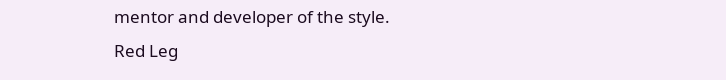mentor and developer of the style. Red Leg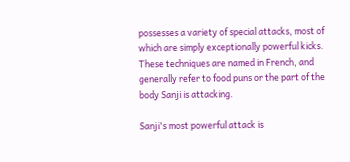possesses a variety of special attacks, most of which are simply exceptionally powerful kicks. These techniques are named in French, and generally refer to food puns or the part of the body Sanji is attacking.

Sanji's most powerful attack is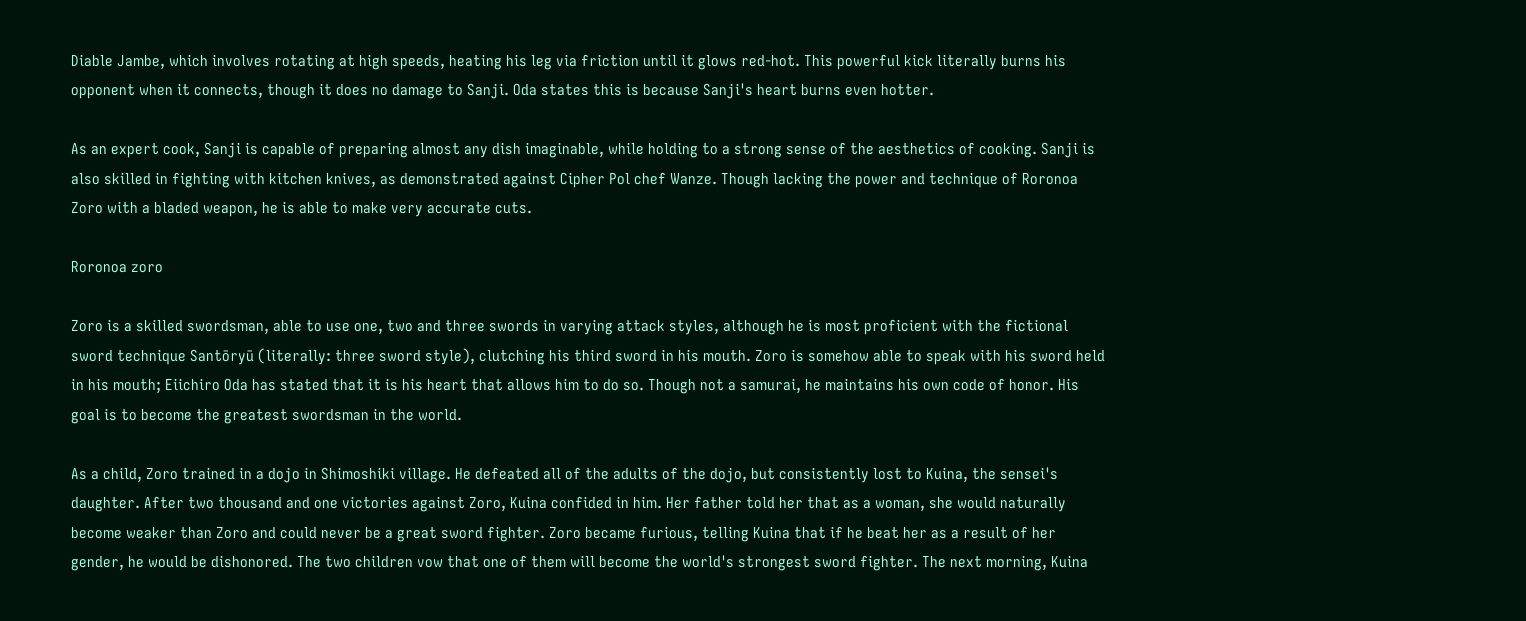Diable Jambe, which involves rotating at high speeds, heating his leg via friction until it glows red-hot. This powerful kick literally burns his opponent when it connects, though it does no damage to Sanji. Oda states this is because Sanji's heart burns even hotter.

As an expert cook, Sanji is capable of preparing almost any dish imaginable, while holding to a strong sense of the aesthetics of cooking. Sanji is also skilled in fighting with kitchen knives, as demonstrated against Cipher Pol chef Wanze. Though lacking the power and technique of Roronoa Zoro with a bladed weapon, he is able to make very accurate cuts.

Roronoa zoro

Zoro is a skilled swordsman, able to use one, two and three swords in varying attack styles, although he is most proficient with the fictional sword technique Santōryū (literally: three sword style), clutching his third sword in his mouth. Zoro is somehow able to speak with his sword held in his mouth; Eiichiro Oda has stated that it is his heart that allows him to do so. Though not a samurai, he maintains his own code of honor. His goal is to become the greatest swordsman in the world.

As a child, Zoro trained in a dojo in Shimoshiki village. He defeated all of the adults of the dojo, but consistently lost to Kuina, the sensei's daughter. After two thousand and one victories against Zoro, Kuina confided in him. Her father told her that as a woman, she would naturally become weaker than Zoro and could never be a great sword fighter. Zoro became furious, telling Kuina that if he beat her as a result of her gender, he would be dishonored. The two children vow that one of them will become the world's strongest sword fighter. The next morning, Kuina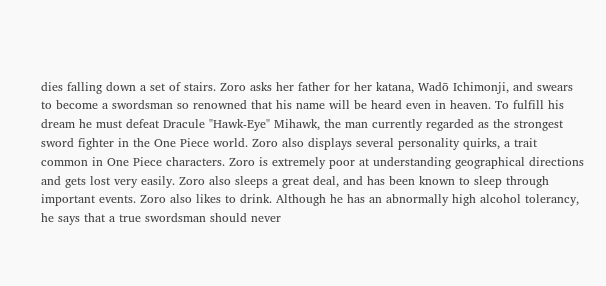dies falling down a set of stairs. Zoro asks her father for her katana, Wadō Ichimonji, and swears to become a swordsman so renowned that his name will be heard even in heaven. To fulfill his dream he must defeat Dracule "Hawk-Eye" Mihawk, the man currently regarded as the strongest sword fighter in the One Piece world. Zoro also displays several personality quirks, a trait common in One Piece characters. Zoro is extremely poor at understanding geographical directions and gets lost very easily. Zoro also sleeps a great deal, and has been known to sleep through important events. Zoro also likes to drink. Although he has an abnormally high alcohol tolerancy, he says that a true swordsman should never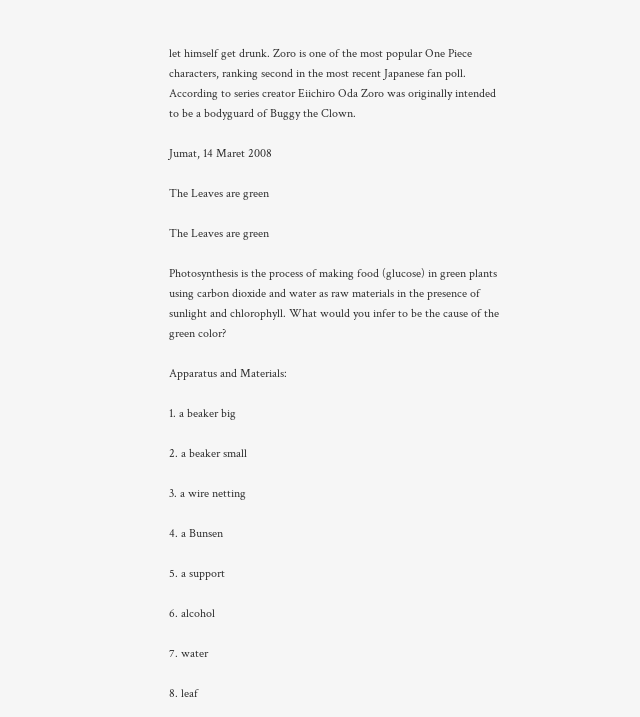let himself get drunk. Zoro is one of the most popular One Piece characters, ranking second in the most recent Japanese fan poll. According to series creator Eiichiro Oda Zoro was originally intended to be a bodyguard of Buggy the Clown.

Jumat, 14 Maret 2008

The Leaves are green

The Leaves are green

Photosynthesis is the process of making food (glucose) in green plants using carbon dioxide and water as raw materials in the presence of sunlight and chlorophyll. What would you infer to be the cause of the green color?

Apparatus and Materials:

1. a beaker big

2. a beaker small

3. a wire netting

4. a Bunsen

5. a support

6. alcohol

7. water

8. leaf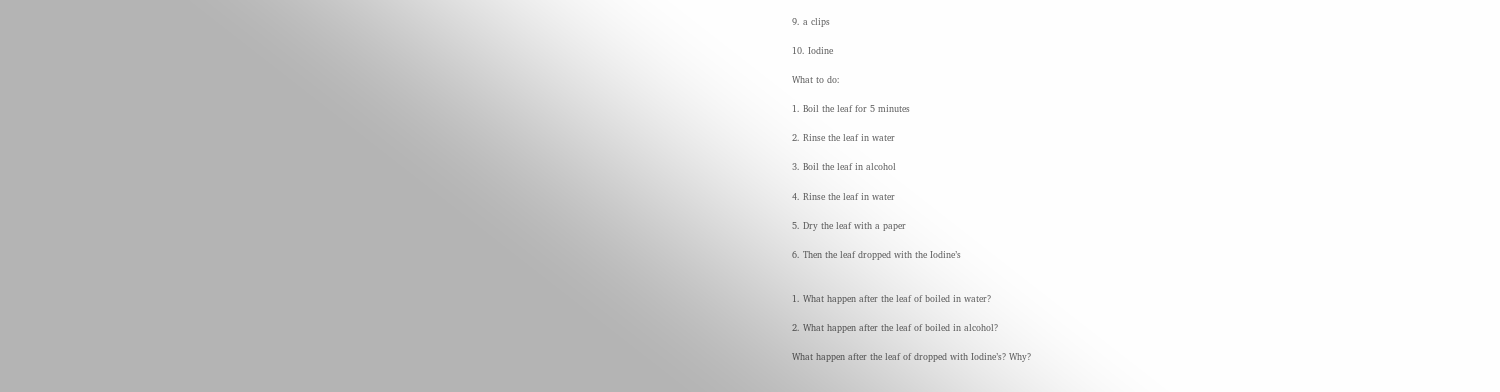9. a clips

10. Iodine

What to do:

1. Boil the leaf for 5 minutes

2. Rinse the leaf in water

3. Boil the leaf in alcohol

4. Rinse the leaf in water

5. Dry the leaf with a paper

6. Then the leaf dropped with the Iodine’s


1. What happen after the leaf of boiled in water?

2. What happen after the leaf of boiled in alcohol?

What happen after the leaf of dropped with Iodine’s? Why?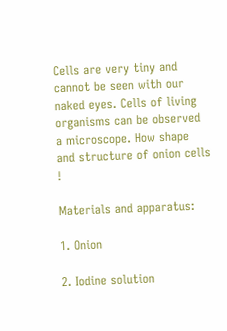Cells are very tiny and cannot be seen with our naked eyes. Cells of living organisms can be observed a microscope. How shape and structure of onion cells !

Materials and apparatus:

1. Onion

2. Iodine solution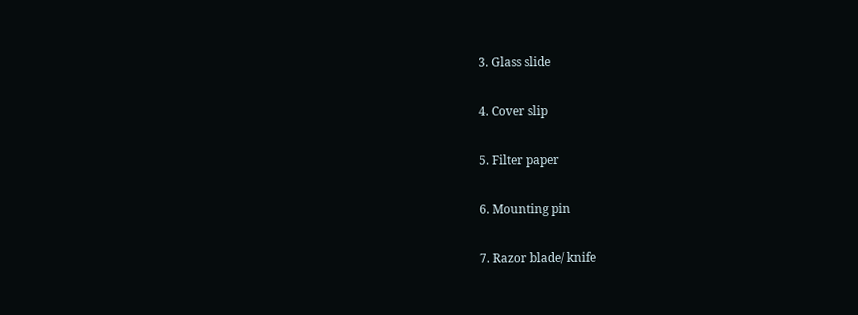3. Glass slide

4. Cover slip

5. Filter paper

6. Mounting pin

7. Razor blade/ knife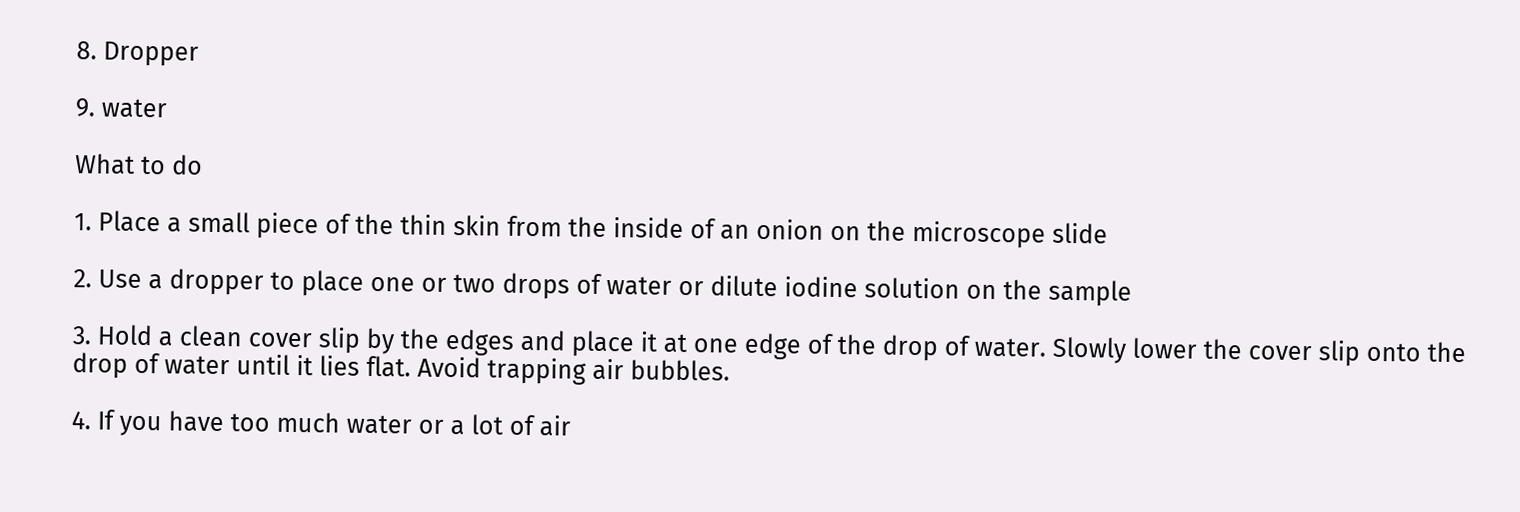8. Dropper

9. water

What to do

1. Place a small piece of the thin skin from the inside of an onion on the microscope slide

2. Use a dropper to place one or two drops of water or dilute iodine solution on the sample

3. Hold a clean cover slip by the edges and place it at one edge of the drop of water. Slowly lower the cover slip onto the drop of water until it lies flat. Avoid trapping air bubbles.

4. If you have too much water or a lot of air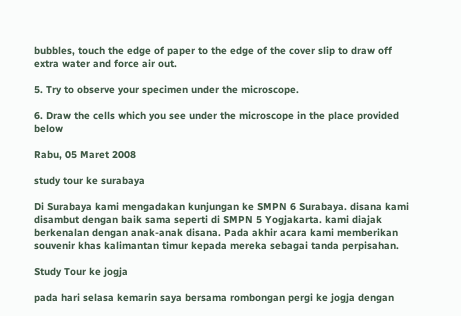bubbles, touch the edge of paper to the edge of the cover slip to draw off extra water and force air out.

5. Try to observe your specimen under the microscope.

6. Draw the cells which you see under the microscope in the place provided below

Rabu, 05 Maret 2008

study tour ke surabaya

Di Surabaya kami mengadakan kunjungan ke SMPN 6 Surabaya. disana kami disambut dengan baik sama seperti di SMPN 5 Yogjakarta. kami diajak berkenalan dengan anak-anak disana. Pada akhir acara kami memberikan souvenir khas kalimantan timur kepada mereka sebagai tanda perpisahan.

Study Tour ke jogja

pada hari selasa kemarin saya bersama rombongan pergi ke jogja dengan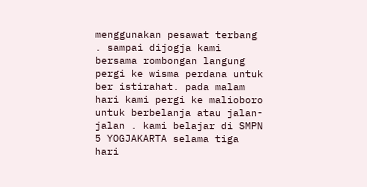menggunakan pesawat terbang . sampai dijogja kami bersama rombongan langung pergi ke wisma perdana untuk ber istirahat. pada malam hari kami pergi ke malioboro untuk berbelanja atau jalan-jalan . kami belajar di SMPN 5 YOGJAKARTA selama tiga hari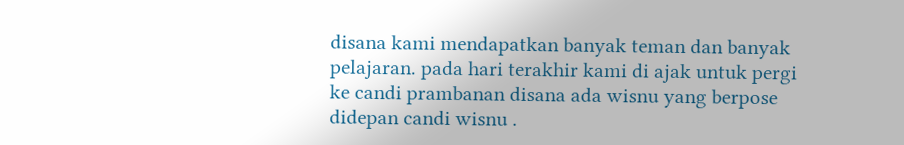disana kami mendapatkan banyak teman dan banyak pelajaran. pada hari terakhir kami di ajak untuk pergi ke candi prambanan disana ada wisnu yang berpose didepan candi wisnu .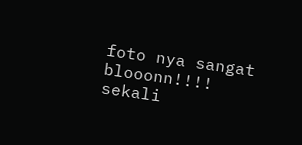foto nya sangat blooonn!!!! sekali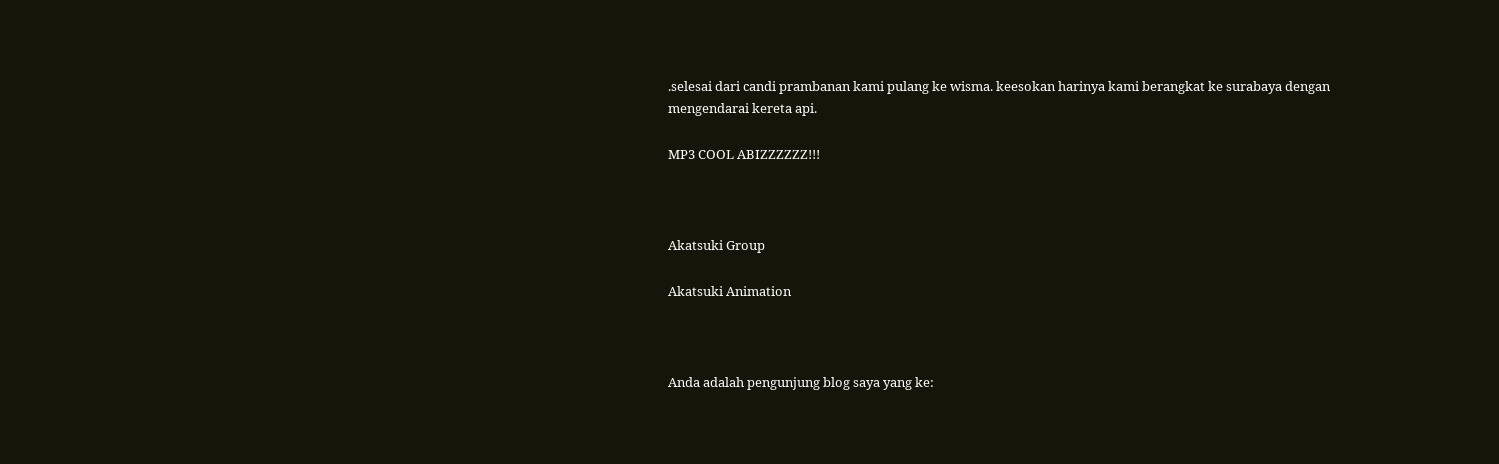.selesai dari candi prambanan kami pulang ke wisma. keesokan harinya kami berangkat ke surabaya dengan mengendarai kereta api.

MP3 COOL ABIZZZZZZ!!!



Akatsuki Group

Akatsuki Animation



Anda adalah pengunjung blog saya yang ke: